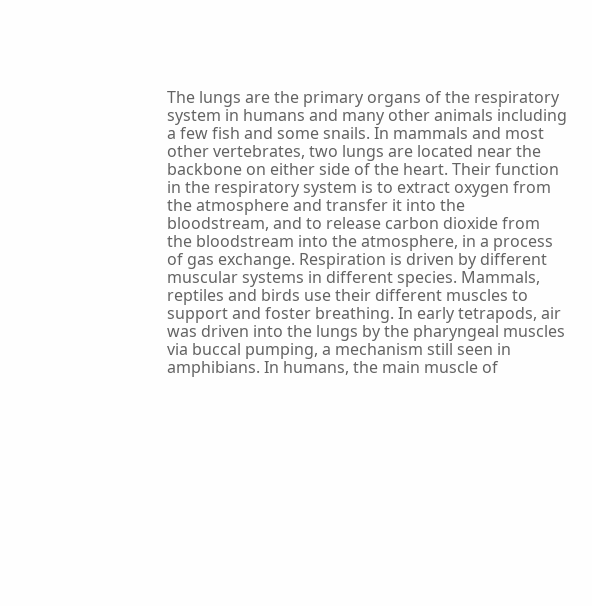The lungs are the primary organs of the respiratory system in humans and many other animals including a few fish and some snails. In mammals and most other vertebrates, two lungs are located near the backbone on either side of the heart. Their function in the respiratory system is to extract oxygen from the atmosphere and transfer it into the bloodstream, and to release carbon dioxide from the bloodstream into the atmosphere, in a process of gas exchange. Respiration is driven by different muscular systems in different species. Mammals, reptiles and birds use their different muscles to support and foster breathing. In early tetrapods, air was driven into the lungs by the pharyngeal muscles via buccal pumping, a mechanism still seen in amphibians. In humans, the main muscle of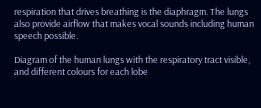respiration that drives breathing is the diaphragm. The lungs also provide airflow that makes vocal sounds including human speech possible.

Diagram of the human lungs with the respiratory tract visible, and different colours for each lobe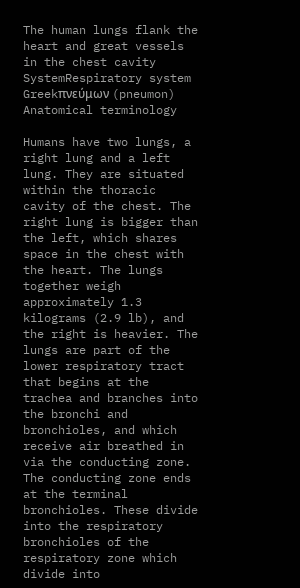The human lungs flank the heart and great vessels in the chest cavity
SystemRespiratory system
Greekπνεύμων (pneumon)
Anatomical terminology

Humans have two lungs, a right lung and a left lung. They are situated within the thoracic cavity of the chest. The right lung is bigger than the left, which shares space in the chest with the heart. The lungs together weigh approximately 1.3 kilograms (2.9 lb), and the right is heavier. The lungs are part of the lower respiratory tract that begins at the trachea and branches into the bronchi and bronchioles, and which receive air breathed in via the conducting zone. The conducting zone ends at the terminal bronchioles. These divide into the respiratory bronchioles of the respiratory zone which divide into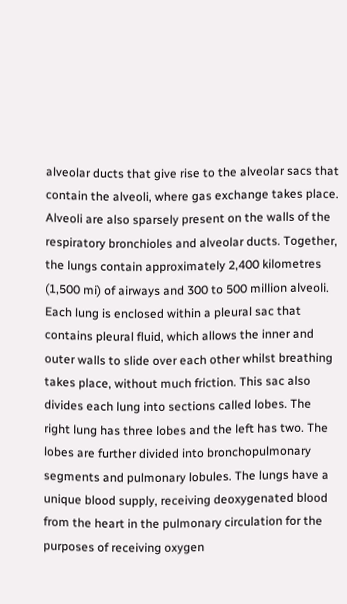alveolar ducts that give rise to the alveolar sacs that contain the alveoli, where gas exchange takes place. Alveoli are also sparsely present on the walls of the respiratory bronchioles and alveolar ducts. Together, the lungs contain approximately 2,400 kilometres (1,500 mi) of airways and 300 to 500 million alveoli. Each lung is enclosed within a pleural sac that contains pleural fluid, which allows the inner and outer walls to slide over each other whilst breathing takes place, without much friction. This sac also divides each lung into sections called lobes. The right lung has three lobes and the left has two. The lobes are further divided into bronchopulmonary segments and pulmonary lobules. The lungs have a unique blood supply, receiving deoxygenated blood from the heart in the pulmonary circulation for the purposes of receiving oxygen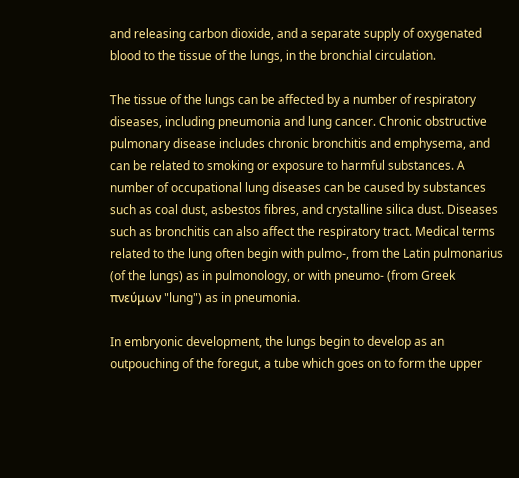and releasing carbon dioxide, and a separate supply of oxygenated blood to the tissue of the lungs, in the bronchial circulation.

The tissue of the lungs can be affected by a number of respiratory diseases, including pneumonia and lung cancer. Chronic obstructive pulmonary disease includes chronic bronchitis and emphysema, and can be related to smoking or exposure to harmful substances. A number of occupational lung diseases can be caused by substances such as coal dust, asbestos fibres, and crystalline silica dust. Diseases such as bronchitis can also affect the respiratory tract. Medical terms related to the lung often begin with pulmo-, from the Latin pulmonarius (of the lungs) as in pulmonology, or with pneumo- (from Greek πνεύμων "lung") as in pneumonia.

In embryonic development, the lungs begin to develop as an outpouching of the foregut, a tube which goes on to form the upper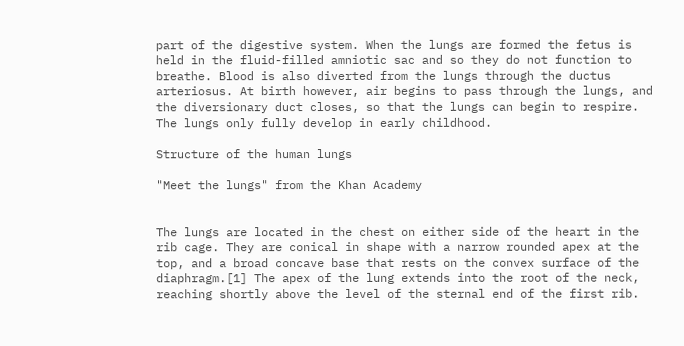part of the digestive system. When the lungs are formed the fetus is held in the fluid-filled amniotic sac and so they do not function to breathe. Blood is also diverted from the lungs through the ductus arteriosus. At birth however, air begins to pass through the lungs, and the diversionary duct closes, so that the lungs can begin to respire. The lungs only fully develop in early childhood.

Structure of the human lungs

"Meet the lungs" from the Khan Academy


The lungs are located in the chest on either side of the heart in the rib cage. They are conical in shape with a narrow rounded apex at the top, and a broad concave base that rests on the convex surface of the diaphragm.[1] The apex of the lung extends into the root of the neck, reaching shortly above the level of the sternal end of the first rib.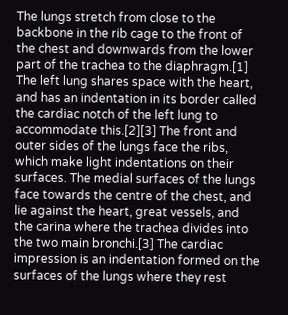The lungs stretch from close to the backbone in the rib cage to the front of the chest and downwards from the lower part of the trachea to the diaphragm.[1] The left lung shares space with the heart, and has an indentation in its border called the cardiac notch of the left lung to accommodate this.[2][3] The front and outer sides of the lungs face the ribs, which make light indentations on their surfaces. The medial surfaces of the lungs face towards the centre of the chest, and lie against the heart, great vessels, and the carina where the trachea divides into the two main bronchi.[3] The cardiac impression is an indentation formed on the surfaces of the lungs where they rest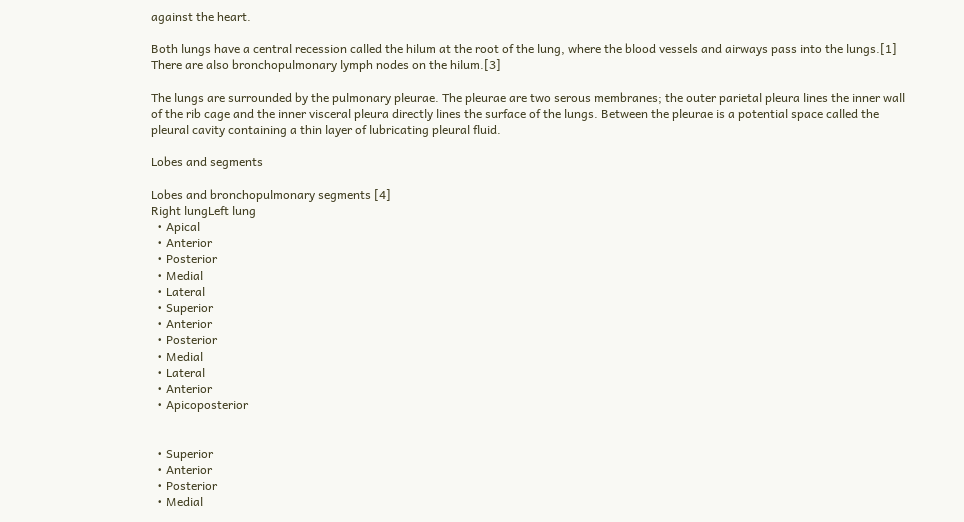against the heart.

Both lungs have a central recession called the hilum at the root of the lung, where the blood vessels and airways pass into the lungs.[1] There are also bronchopulmonary lymph nodes on the hilum.[3]

The lungs are surrounded by the pulmonary pleurae. The pleurae are two serous membranes; the outer parietal pleura lines the inner wall of the rib cage and the inner visceral pleura directly lines the surface of the lungs. Between the pleurae is a potential space called the pleural cavity containing a thin layer of lubricating pleural fluid.

Lobes and segments

Lobes and bronchopulmonary segments [4]
Right lungLeft lung
  • Apical
  • Anterior
  • Posterior
  • Medial
  • Lateral
  • Superior
  • Anterior
  • Posterior
  • Medial
  • Lateral
  • Anterior
  • Apicoposterior


  • Superior
  • Anterior
  • Posterior
  • Medial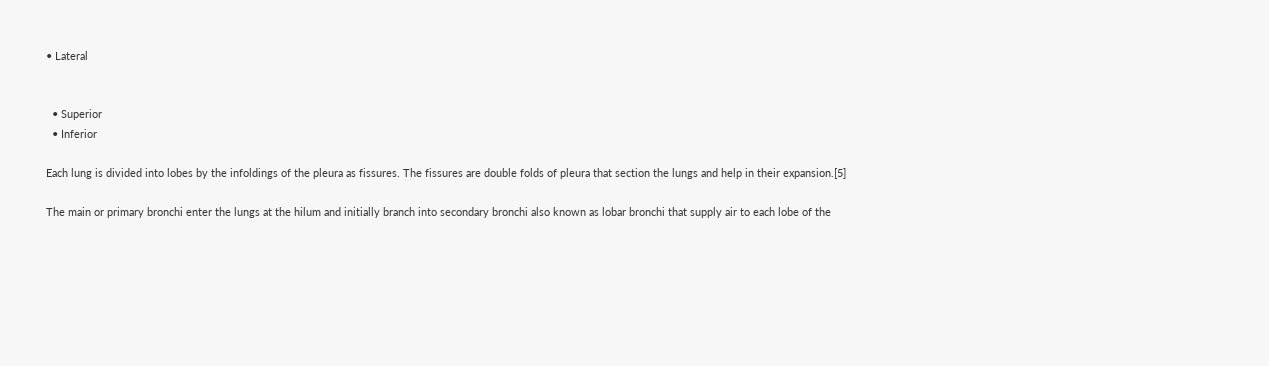• Lateral


  • Superior
  • Inferior

Each lung is divided into lobes by the infoldings of the pleura as fissures. The fissures are double folds of pleura that section the lungs and help in their expansion.[5]

The main or primary bronchi enter the lungs at the hilum and initially branch into secondary bronchi also known as lobar bronchi that supply air to each lobe of the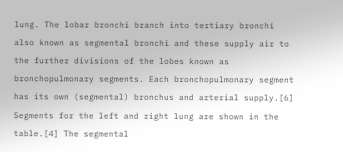lung. The lobar bronchi branch into tertiary bronchi also known as segmental bronchi and these supply air to the further divisions of the lobes known as bronchopulmonary segments. Each bronchopulmonary segment has its own (segmental) bronchus and arterial supply.[6] Segments for the left and right lung are shown in the table.[4] The segmental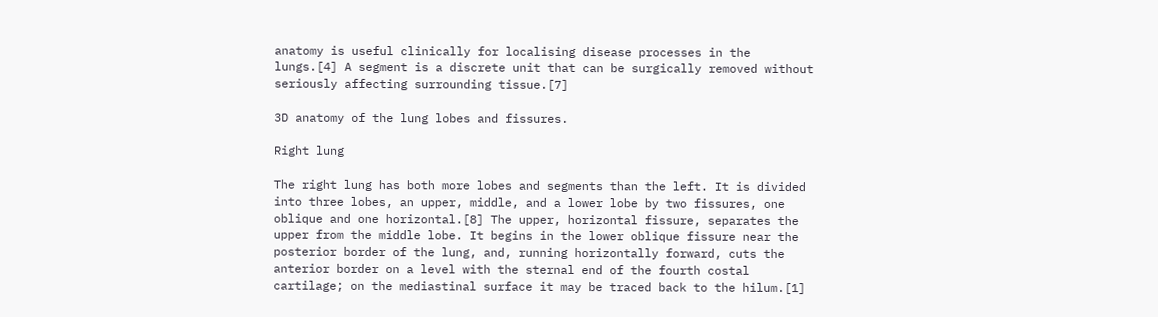anatomy is useful clinically for localising disease processes in the lungs.[4] A segment is a discrete unit that can be surgically removed without seriously affecting surrounding tissue.[7]

3D anatomy of the lung lobes and fissures.

Right lung

The right lung has both more lobes and segments than the left. It is divided into three lobes, an upper, middle, and a lower lobe by two fissures, one oblique and one horizontal.[8] The upper, horizontal fissure, separates the upper from the middle lobe. It begins in the lower oblique fissure near the posterior border of the lung, and, running horizontally forward, cuts the anterior border on a level with the sternal end of the fourth costal cartilage; on the mediastinal surface it may be traced back to the hilum.[1]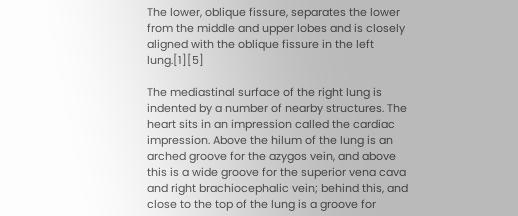The lower, oblique fissure, separates the lower from the middle and upper lobes and is closely aligned with the oblique fissure in the left lung.[1][5]

The mediastinal surface of the right lung is indented by a number of nearby structures. The heart sits in an impression called the cardiac impression. Above the hilum of the lung is an arched groove for the azygos vein, and above this is a wide groove for the superior vena cava and right brachiocephalic vein; behind this, and close to the top of the lung is a groove for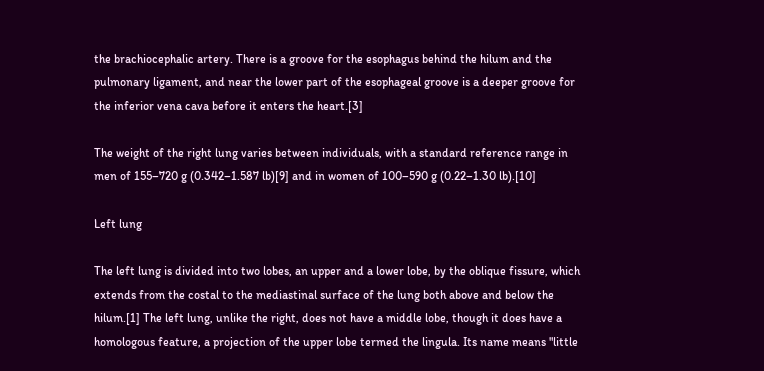the brachiocephalic artery. There is a groove for the esophagus behind the hilum and the pulmonary ligament, and near the lower part of the esophageal groove is a deeper groove for the inferior vena cava before it enters the heart.[3]

The weight of the right lung varies between individuals, with a standard reference range in men of 155–720 g (0.342–1.587 lb)[9] and in women of 100–590 g (0.22–1.30 lb).[10]

Left lung

The left lung is divided into two lobes, an upper and a lower lobe, by the oblique fissure, which extends from the costal to the mediastinal surface of the lung both above and below the hilum.[1] The left lung, unlike the right, does not have a middle lobe, though it does have a homologous feature, a projection of the upper lobe termed the lingula. Its name means "little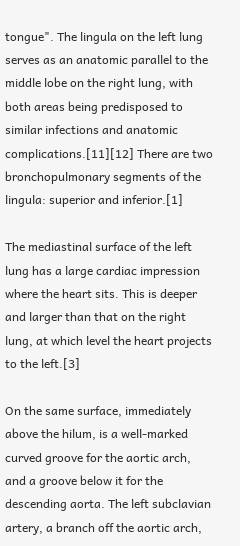tongue". The lingula on the left lung serves as an anatomic parallel to the middle lobe on the right lung, with both areas being predisposed to similar infections and anatomic complications.[11][12] There are two bronchopulmonary segments of the lingula: superior and inferior.[1]

The mediastinal surface of the left lung has a large cardiac impression where the heart sits. This is deeper and larger than that on the right lung, at which level the heart projects to the left.[3]

On the same surface, immediately above the hilum, is a well-marked curved groove for the aortic arch, and a groove below it for the descending aorta. The left subclavian artery, a branch off the aortic arch,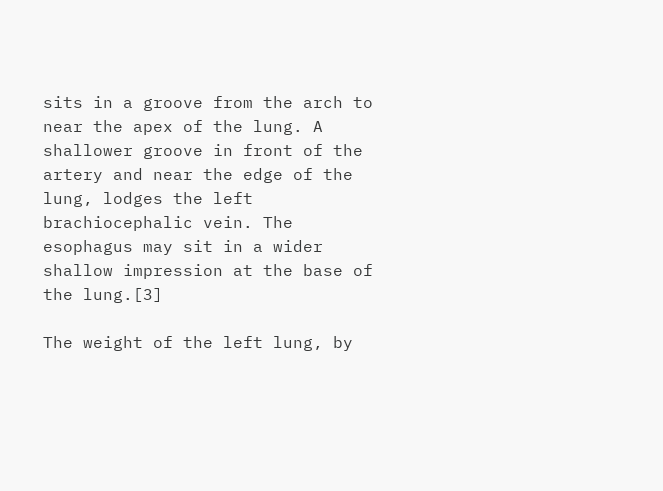sits in a groove from the arch to near the apex of the lung. A shallower groove in front of the artery and near the edge of the lung, lodges the left brachiocephalic vein. The esophagus may sit in a wider shallow impression at the base of the lung.[3]

The weight of the left lung, by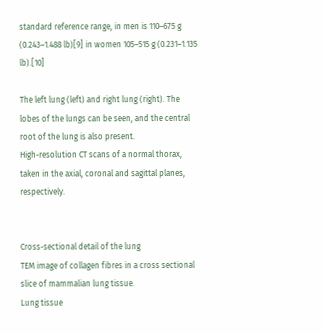standard reference range, in men is 110–675 g (0.243–1.488 lb)[9] in women 105–515 g (0.231–1.135 lb).[10]

The left lung (left) and right lung (right). The lobes of the lungs can be seen, and the central root of the lung is also present.
High-resolution CT scans of a normal thorax, taken in the axial, coronal and sagittal planes, respectively.


Cross-sectional detail of the lung
TEM image of collagen fibres in a cross sectional slice of mammalian lung tissue.
Lung tissue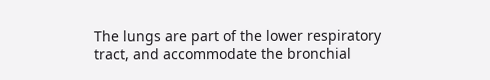The lungs are part of the lower respiratory tract, and accommodate the bronchial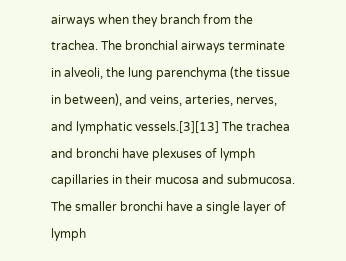airways when they branch from the trachea. The bronchial airways terminate in alveoli, the lung parenchyma (the tissue in between), and veins, arteries, nerves, and lymphatic vessels.[3][13] The trachea and bronchi have plexuses of lymph capillaries in their mucosa and submucosa. The smaller bronchi have a single layer of lymph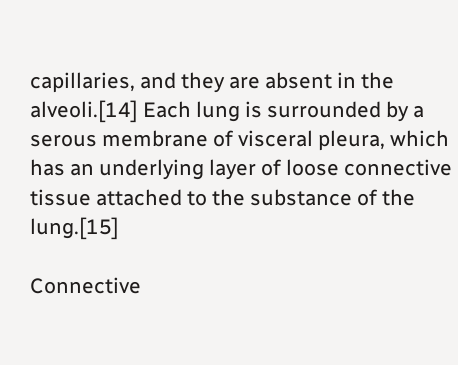capillaries, and they are absent in the alveoli.[14] Each lung is surrounded by a serous membrane of visceral pleura, which has an underlying layer of loose connective tissue attached to the substance of the lung.[15]

Connective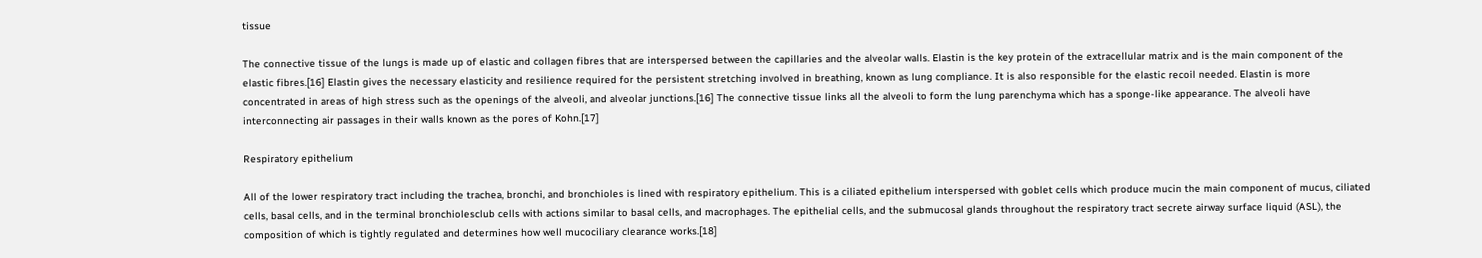tissue

The connective tissue of the lungs is made up of elastic and collagen fibres that are interspersed between the capillaries and the alveolar walls. Elastin is the key protein of the extracellular matrix and is the main component of the elastic fibres.[16] Elastin gives the necessary elasticity and resilience required for the persistent stretching involved in breathing, known as lung compliance. It is also responsible for the elastic recoil needed. Elastin is more concentrated in areas of high stress such as the openings of the alveoli, and alveolar junctions.[16] The connective tissue links all the alveoli to form the lung parenchyma which has a sponge-like appearance. The alveoli have interconnecting air passages in their walls known as the pores of Kohn.[17]

Respiratory epithelium

All of the lower respiratory tract including the trachea, bronchi, and bronchioles is lined with respiratory epithelium. This is a ciliated epithelium interspersed with goblet cells which produce mucin the main component of mucus, ciliated cells, basal cells, and in the terminal bronchiolesclub cells with actions similar to basal cells, and macrophages. The epithelial cells, and the submucosal glands throughout the respiratory tract secrete airway surface liquid (ASL), the composition of which is tightly regulated and determines how well mucociliary clearance works.[18]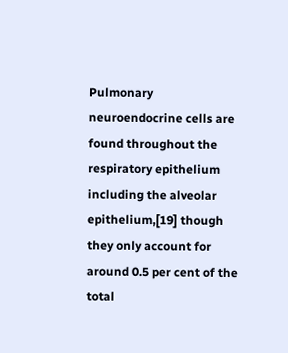Pulmonary neuroendocrine cells are found throughout the respiratory epithelium including the alveolar epithelium,[19] though they only account for around 0.5 per cent of the total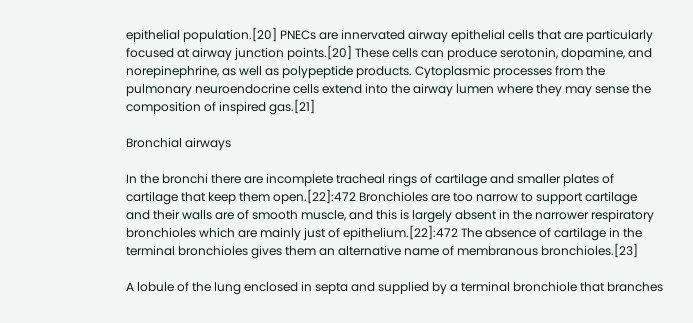epithelial population.[20] PNECs are innervated airway epithelial cells that are particularly focused at airway junction points.[20] These cells can produce serotonin, dopamine, and norepinephrine, as well as polypeptide products. Cytoplasmic processes from the pulmonary neuroendocrine cells extend into the airway lumen where they may sense the composition of inspired gas.[21]

Bronchial airways

In the bronchi there are incomplete tracheal rings of cartilage and smaller plates of cartilage that keep them open.[22]:472 Bronchioles are too narrow to support cartilage and their walls are of smooth muscle, and this is largely absent in the narrower respiratory bronchioles which are mainly just of epithelium.[22]:472 The absence of cartilage in the terminal bronchioles gives them an alternative name of membranous bronchioles.[23]

A lobule of the lung enclosed in septa and supplied by a terminal bronchiole that branches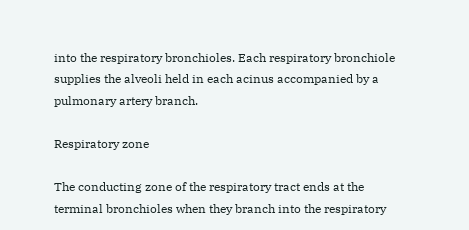into the respiratory bronchioles. Each respiratory bronchiole supplies the alveoli held in each acinus accompanied by a pulmonary artery branch.

Respiratory zone

The conducting zone of the respiratory tract ends at the terminal bronchioles when they branch into the respiratory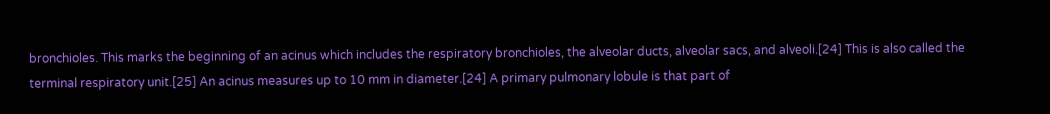bronchioles. This marks the beginning of an acinus which includes the respiratory bronchioles, the alveolar ducts, alveolar sacs, and alveoli.[24] This is also called the terminal respiratory unit.[25] An acinus measures up to 10 mm in diameter.[24] A primary pulmonary lobule is that part of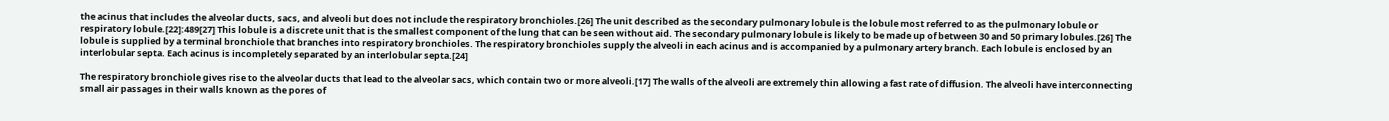the acinus that includes the alveolar ducts, sacs, and alveoli but does not include the respiratory bronchioles.[26] The unit described as the secondary pulmonary lobule is the lobule most referred to as the pulmonary lobule or respiratory lobule.[22]:489[27] This lobule is a discrete unit that is the smallest component of the lung that can be seen without aid. The secondary pulmonary lobule is likely to be made up of between 30 and 50 primary lobules.[26] The lobule is supplied by a terminal bronchiole that branches into respiratory bronchioles. The respiratory bronchioles supply the alveoli in each acinus and is accompanied by a pulmonary artery branch. Each lobule is enclosed by an interlobular septa. Each acinus is incompletely separated by an interlobular septa.[24]

The respiratory bronchiole gives rise to the alveolar ducts that lead to the alveolar sacs, which contain two or more alveoli.[17] The walls of the alveoli are extremely thin allowing a fast rate of diffusion. The alveoli have interconnecting small air passages in their walls known as the pores of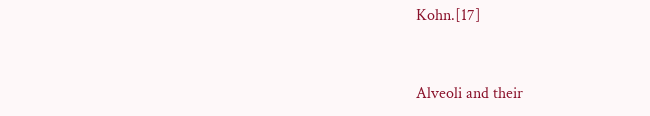Kohn.[17]


Alveoli and their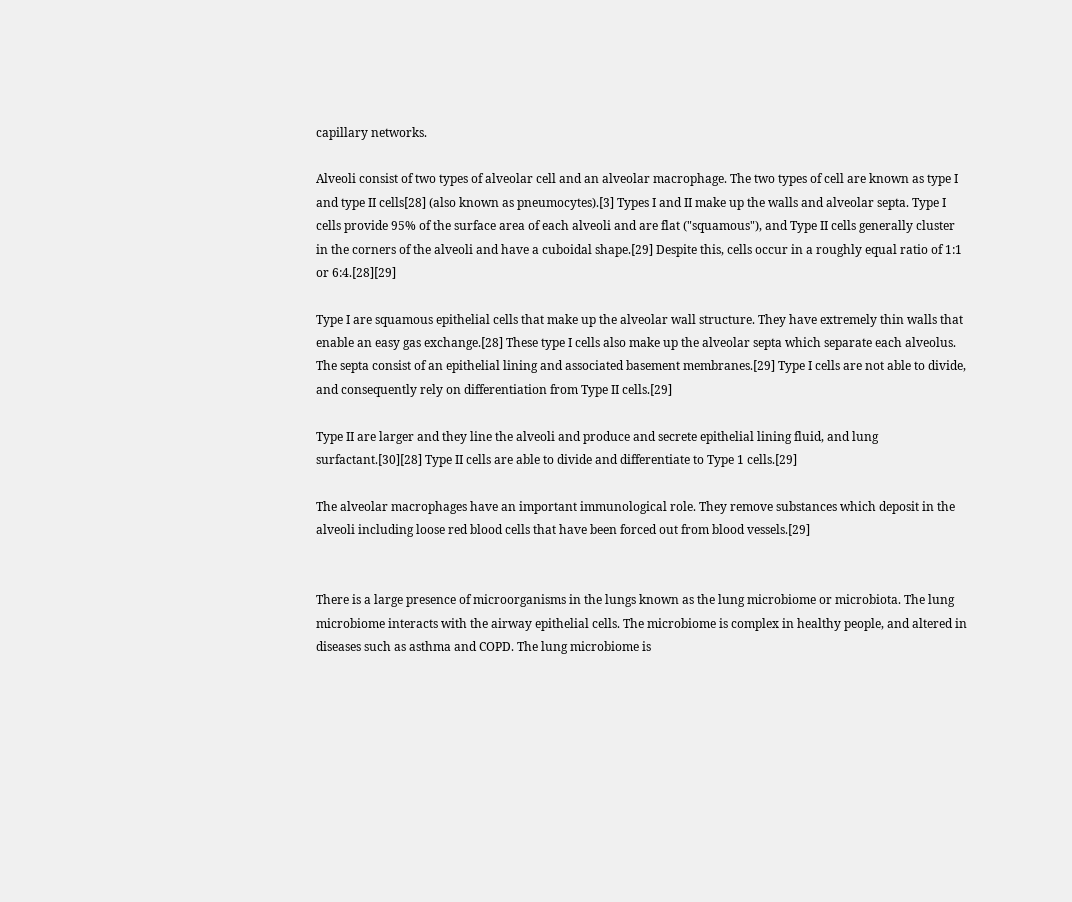capillary networks.

Alveoli consist of two types of alveolar cell and an alveolar macrophage. The two types of cell are known as type I and type II cells[28] (also known as pneumocytes).[3] Types I and II make up the walls and alveolar septa. Type I cells provide 95% of the surface area of each alveoli and are flat ("squamous"), and Type II cells generally cluster in the corners of the alveoli and have a cuboidal shape.[29] Despite this, cells occur in a roughly equal ratio of 1:1 or 6:4.[28][29]

Type I are squamous epithelial cells that make up the alveolar wall structure. They have extremely thin walls that enable an easy gas exchange.[28] These type I cells also make up the alveolar septa which separate each alveolus. The septa consist of an epithelial lining and associated basement membranes.[29] Type I cells are not able to divide, and consequently rely on differentiation from Type II cells.[29]

Type II are larger and they line the alveoli and produce and secrete epithelial lining fluid, and lung surfactant.[30][28] Type II cells are able to divide and differentiate to Type 1 cells.[29]

The alveolar macrophages have an important immunological role. They remove substances which deposit in the alveoli including loose red blood cells that have been forced out from blood vessels.[29]


There is a large presence of microorganisms in the lungs known as the lung microbiome or microbiota. The lung microbiome interacts with the airway epithelial cells. The microbiome is complex in healthy people, and altered in diseases such as asthma and COPD. The lung microbiome is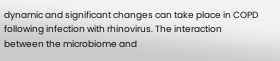dynamic and significant changes can take place in COPD following infection with rhinovirus. The interaction between the microbiome and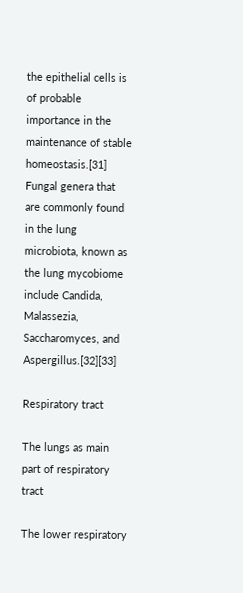the epithelial cells is of probable importance in the maintenance of stable homeostasis.[31] Fungal genera that are commonly found in the lung microbiota, known as the lung mycobiome include Candida, Malassezia, Saccharomyces, and Aspergillus.[32][33]

Respiratory tract

The lungs as main part of respiratory tract

The lower respiratory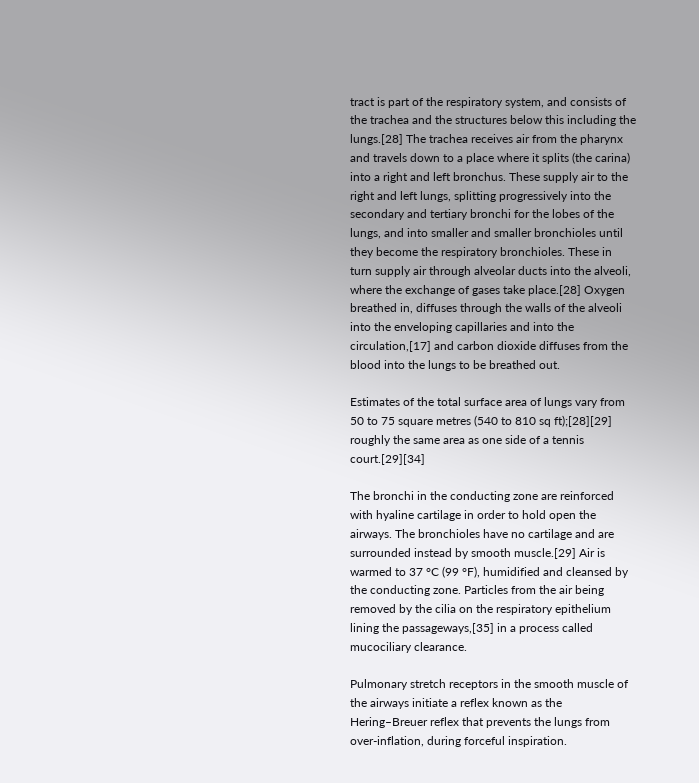tract is part of the respiratory system, and consists of the trachea and the structures below this including the lungs.[28] The trachea receives air from the pharynx and travels down to a place where it splits (the carina) into a right and left bronchus. These supply air to the right and left lungs, splitting progressively into the secondary and tertiary bronchi for the lobes of the lungs, and into smaller and smaller bronchioles until they become the respiratory bronchioles. These in turn supply air through alveolar ducts into the alveoli, where the exchange of gases take place.[28] Oxygen breathed in, diffuses through the walls of the alveoli into the enveloping capillaries and into the circulation,[17] and carbon dioxide diffuses from the blood into the lungs to be breathed out.

Estimates of the total surface area of lungs vary from 50 to 75 square metres (540 to 810 sq ft);[28][29] roughly the same area as one side of a tennis court.[29][34]

The bronchi in the conducting zone are reinforced with hyaline cartilage in order to hold open the airways. The bronchioles have no cartilage and are surrounded instead by smooth muscle.[29] Air is warmed to 37 °C (99 °F), humidified and cleansed by the conducting zone. Particles from the air being removed by the cilia on the respiratory epithelium lining the passageways,[35] in a process called mucociliary clearance.

Pulmonary stretch receptors in the smooth muscle of the airways initiate a reflex known as the Hering–Breuer reflex that prevents the lungs from over-inflation, during forceful inspiration.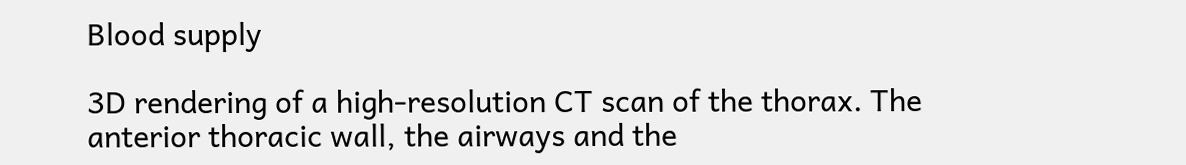Blood supply

3D rendering of a high-resolution CT scan of the thorax. The anterior thoracic wall, the airways and the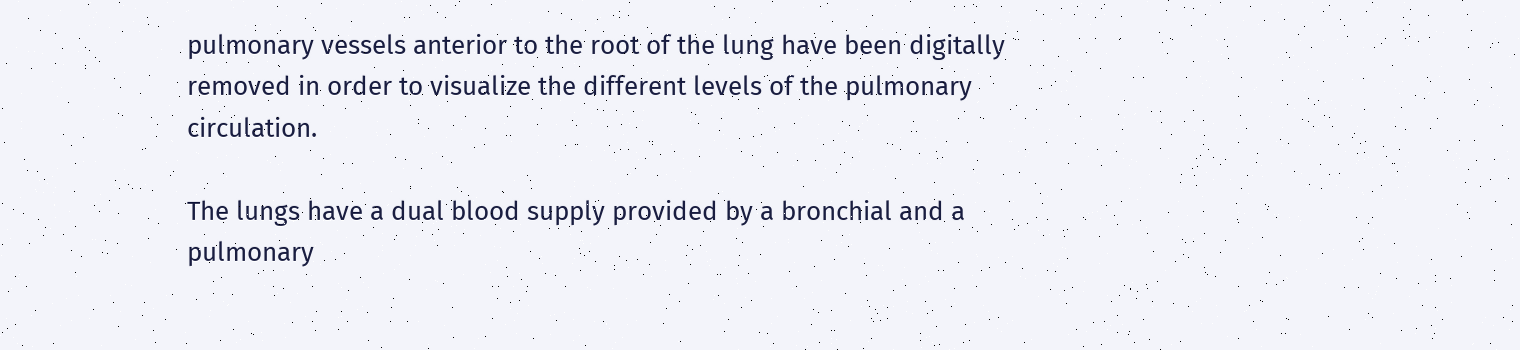pulmonary vessels anterior to the root of the lung have been digitally removed in order to visualize the different levels of the pulmonary circulation.

The lungs have a dual blood supply provided by a bronchial and a pulmonary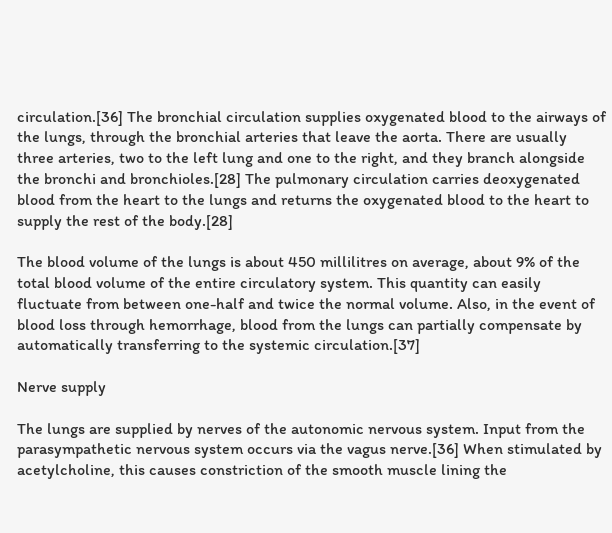circulation.[36] The bronchial circulation supplies oxygenated blood to the airways of the lungs, through the bronchial arteries that leave the aorta. There are usually three arteries, two to the left lung and one to the right, and they branch alongside the bronchi and bronchioles.[28] The pulmonary circulation carries deoxygenated blood from the heart to the lungs and returns the oxygenated blood to the heart to supply the rest of the body.[28]

The blood volume of the lungs is about 450 millilitres on average, about 9% of the total blood volume of the entire circulatory system. This quantity can easily fluctuate from between one-half and twice the normal volume. Also, in the event of blood loss through hemorrhage, blood from the lungs can partially compensate by automatically transferring to the systemic circulation.[37]

Nerve supply

The lungs are supplied by nerves of the autonomic nervous system. Input from the parasympathetic nervous system occurs via the vagus nerve.[36] When stimulated by acetylcholine, this causes constriction of the smooth muscle lining the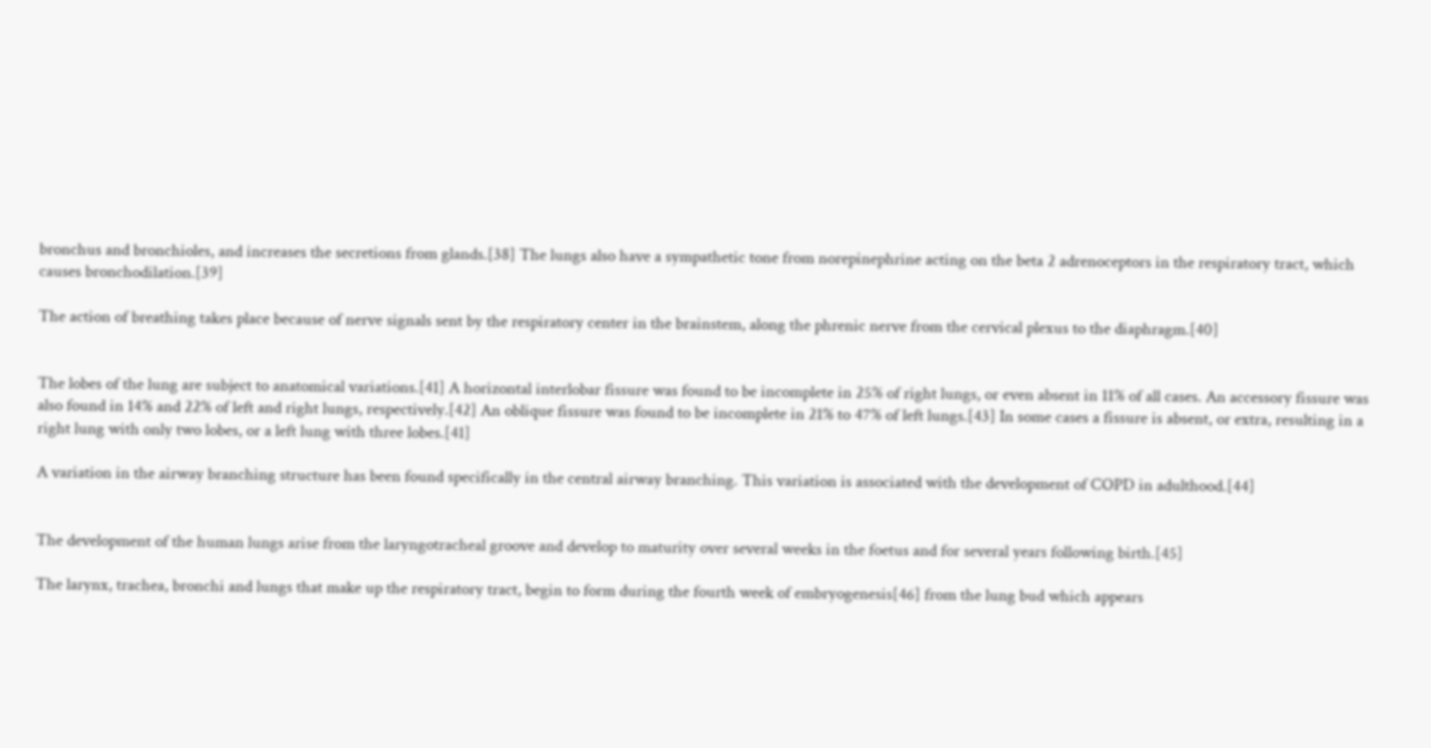bronchus and bronchioles, and increases the secretions from glands.[38] The lungs also have a sympathetic tone from norepinephrine acting on the beta 2 adrenoceptors in the respiratory tract, which causes bronchodilation.[39]

The action of breathing takes place because of nerve signals sent by the respiratory center in the brainstem, along the phrenic nerve from the cervical plexus to the diaphragm.[40]


The lobes of the lung are subject to anatomical variations.[41] A horizontal interlobar fissure was found to be incomplete in 25% of right lungs, or even absent in 11% of all cases. An accessory fissure was also found in 14% and 22% of left and right lungs, respectively.[42] An oblique fissure was found to be incomplete in 21% to 47% of left lungs.[43] In some cases a fissure is absent, or extra, resulting in a right lung with only two lobes, or a left lung with three lobes.[41]

A variation in the airway branching structure has been found specifically in the central airway branching. This variation is associated with the development of COPD in adulthood.[44]


The development of the human lungs arise from the laryngotracheal groove and develop to maturity over several weeks in the foetus and for several years following birth.[45]

The larynx, trachea, bronchi and lungs that make up the respiratory tract, begin to form during the fourth week of embryogenesis[46] from the lung bud which appears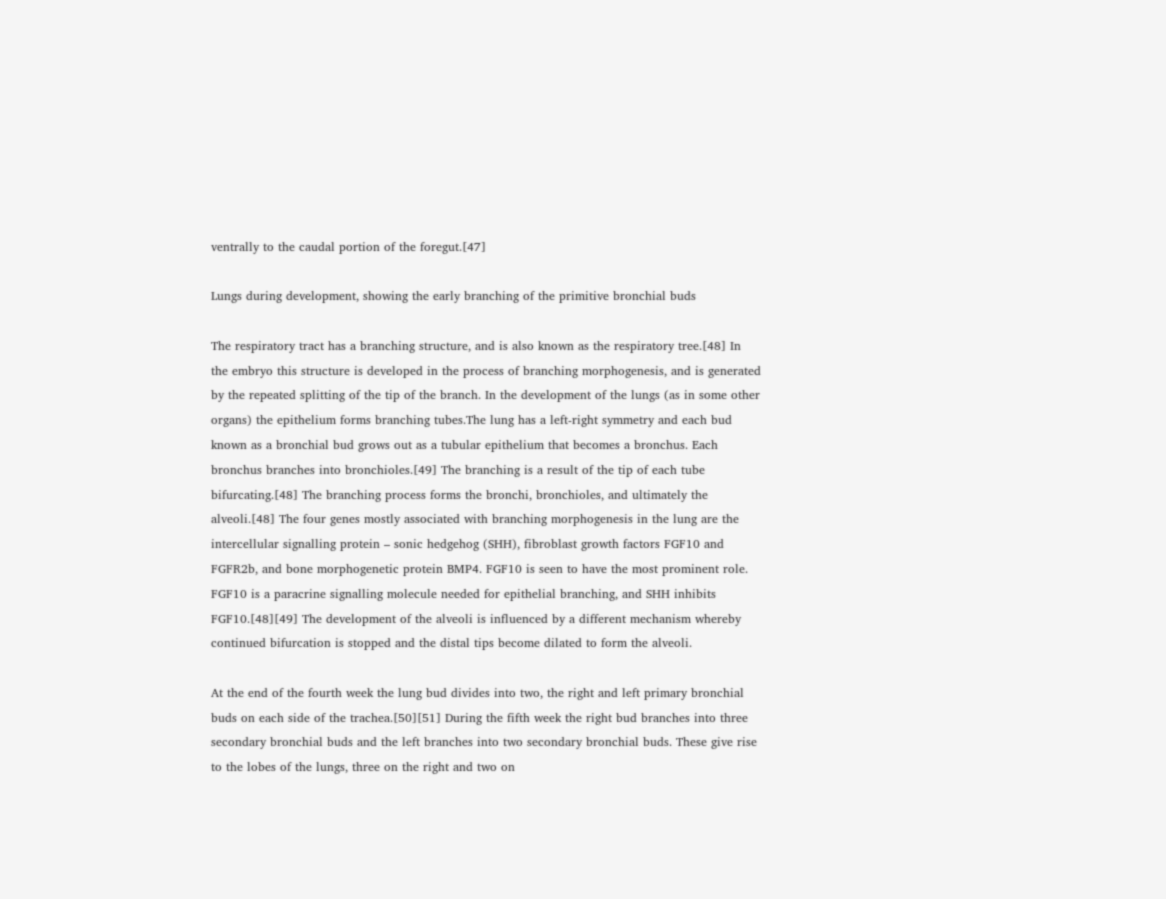ventrally to the caudal portion of the foregut.[47]

Lungs during development, showing the early branching of the primitive bronchial buds

The respiratory tract has a branching structure, and is also known as the respiratory tree.[48] In the embryo this structure is developed in the process of branching morphogenesis, and is generated by the repeated splitting of the tip of the branch. In the development of the lungs (as in some other organs) the epithelium forms branching tubes.The lung has a left-right symmetry and each bud known as a bronchial bud grows out as a tubular epithelium that becomes a bronchus. Each bronchus branches into bronchioles.[49] The branching is a result of the tip of each tube bifurcating.[48] The branching process forms the bronchi, bronchioles, and ultimately the alveoli.[48] The four genes mostly associated with branching morphogenesis in the lung are the intercellular signalling protein – sonic hedgehog (SHH), fibroblast growth factors FGF10 and FGFR2b, and bone morphogenetic protein BMP4. FGF10 is seen to have the most prominent role. FGF10 is a paracrine signalling molecule needed for epithelial branching, and SHH inhibits FGF10.[48][49] The development of the alveoli is influenced by a different mechanism whereby continued bifurcation is stopped and the distal tips become dilated to form the alveoli.

At the end of the fourth week the lung bud divides into two, the right and left primary bronchial buds on each side of the trachea.[50][51] During the fifth week the right bud branches into three secondary bronchial buds and the left branches into two secondary bronchial buds. These give rise to the lobes of the lungs, three on the right and two on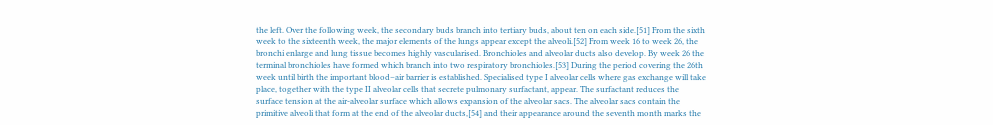the left. Over the following week, the secondary buds branch into tertiary buds, about ten on each side.[51] From the sixth week to the sixteenth week, the major elements of the lungs appear except the alveoli.[52] From week 16 to week 26, the bronchi enlarge and lung tissue becomes highly vascularised. Bronchioles and alveolar ducts also develop. By week 26 the terminal bronchioles have formed which branch into two respiratory bronchioles.[53] During the period covering the 26th week until birth the important blood–air barrier is established. Specialised type I alveolar cells where gas exchange will take place, together with the type II alveolar cells that secrete pulmonary surfactant, appear. The surfactant reduces the surface tension at the air-alveolar surface which allows expansion of the alveolar sacs. The alveolar sacs contain the primitive alveoli that form at the end of the alveolar ducts,[54] and their appearance around the seventh month marks the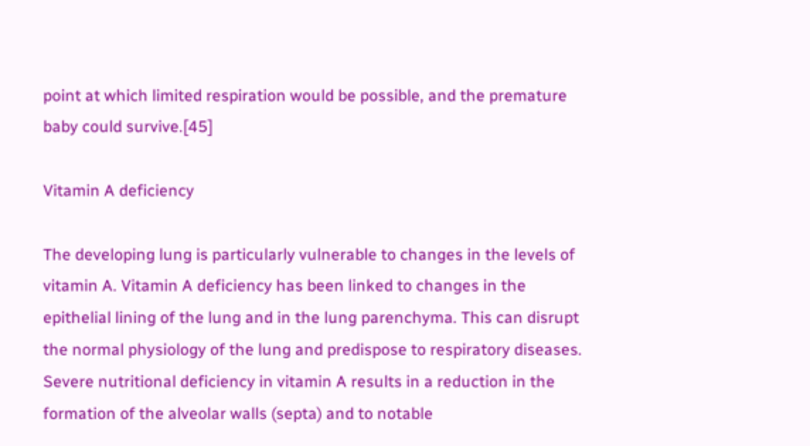point at which limited respiration would be possible, and the premature baby could survive.[45]

Vitamin A deficiency

The developing lung is particularly vulnerable to changes in the levels of vitamin A. Vitamin A deficiency has been linked to changes in the epithelial lining of the lung and in the lung parenchyma. This can disrupt the normal physiology of the lung and predispose to respiratory diseases. Severe nutritional deficiency in vitamin A results in a reduction in the formation of the alveolar walls (septa) and to notable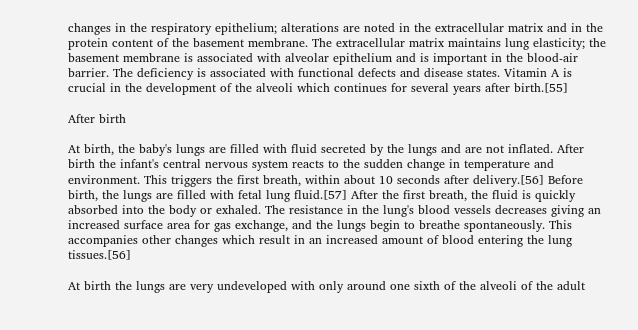changes in the respiratory epithelium; alterations are noted in the extracellular matrix and in the protein content of the basement membrane. The extracellular matrix maintains lung elasticity; the basement membrane is associated with alveolar epithelium and is important in the blood-air barrier. The deficiency is associated with functional defects and disease states. Vitamin A is crucial in the development of the alveoli which continues for several years after birth.[55]

After birth

At birth, the baby's lungs are filled with fluid secreted by the lungs and are not inflated. After birth the infant's central nervous system reacts to the sudden change in temperature and environment. This triggers the first breath, within about 10 seconds after delivery.[56] Before birth, the lungs are filled with fetal lung fluid.[57] After the first breath, the fluid is quickly absorbed into the body or exhaled. The resistance in the lung's blood vessels decreases giving an increased surface area for gas exchange, and the lungs begin to breathe spontaneously. This accompanies other changes which result in an increased amount of blood entering the lung tissues.[56]

At birth the lungs are very undeveloped with only around one sixth of the alveoli of the adult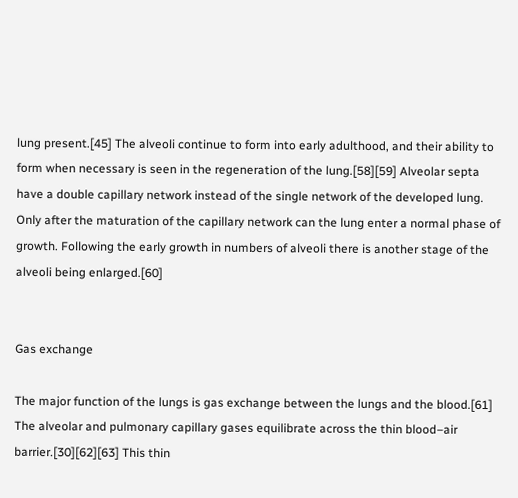lung present.[45] The alveoli continue to form into early adulthood, and their ability to form when necessary is seen in the regeneration of the lung.[58][59] Alveolar septa have a double capillary network instead of the single network of the developed lung. Only after the maturation of the capillary network can the lung enter a normal phase of growth. Following the early growth in numbers of alveoli there is another stage of the alveoli being enlarged.[60]


Gas exchange

The major function of the lungs is gas exchange between the lungs and the blood.[61] The alveolar and pulmonary capillary gases equilibrate across the thin blood–air barrier.[30][62][63] This thin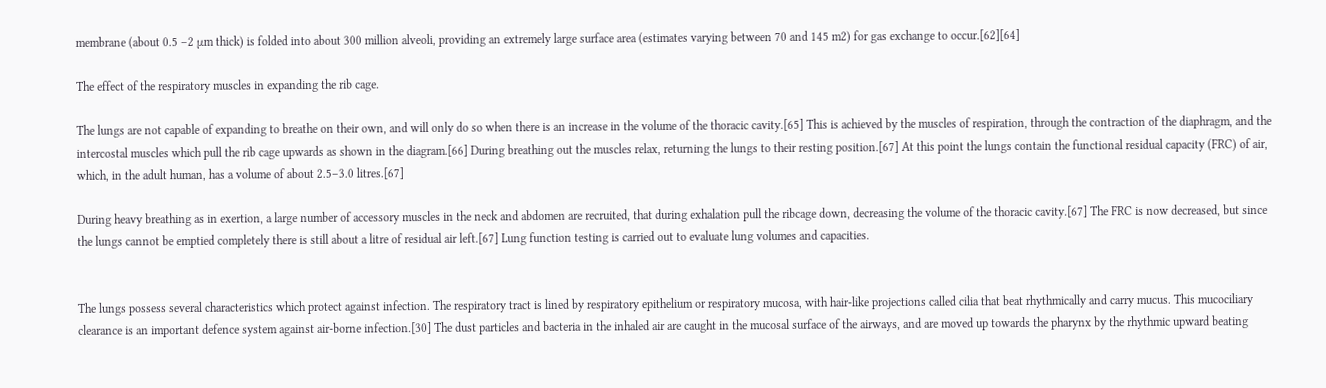membrane (about 0.5 –2 μm thick) is folded into about 300 million alveoli, providing an extremely large surface area (estimates varying between 70 and 145 m2) for gas exchange to occur.[62][64]

The effect of the respiratory muscles in expanding the rib cage.

The lungs are not capable of expanding to breathe on their own, and will only do so when there is an increase in the volume of the thoracic cavity.[65] This is achieved by the muscles of respiration, through the contraction of the diaphragm, and the intercostal muscles which pull the rib cage upwards as shown in the diagram.[66] During breathing out the muscles relax, returning the lungs to their resting position.[67] At this point the lungs contain the functional residual capacity (FRC) of air, which, in the adult human, has a volume of about 2.5–3.0 litres.[67]

During heavy breathing as in exertion, a large number of accessory muscles in the neck and abdomen are recruited, that during exhalation pull the ribcage down, decreasing the volume of the thoracic cavity.[67] The FRC is now decreased, but since the lungs cannot be emptied completely there is still about a litre of residual air left.[67] Lung function testing is carried out to evaluate lung volumes and capacities.


The lungs possess several characteristics which protect against infection. The respiratory tract is lined by respiratory epithelium or respiratory mucosa, with hair-like projections called cilia that beat rhythmically and carry mucus. This mucociliary clearance is an important defence system against air-borne infection.[30] The dust particles and bacteria in the inhaled air are caught in the mucosal surface of the airways, and are moved up towards the pharynx by the rhythmic upward beating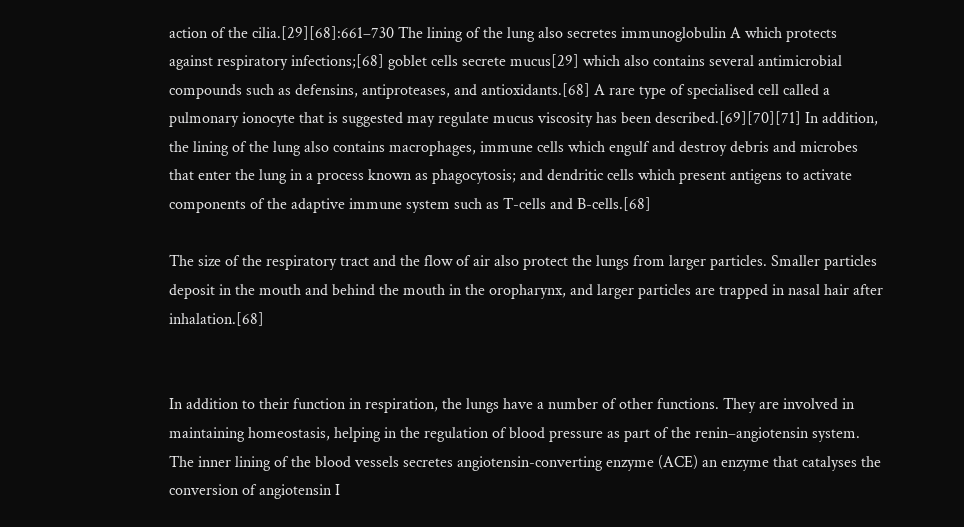action of the cilia.[29][68]:661–730 The lining of the lung also secretes immunoglobulin A which protects against respiratory infections;[68] goblet cells secrete mucus[29] which also contains several antimicrobial compounds such as defensins, antiproteases, and antioxidants.[68] A rare type of specialised cell called a pulmonary ionocyte that is suggested may regulate mucus viscosity has been described.[69][70][71] In addition, the lining of the lung also contains macrophages, immune cells which engulf and destroy debris and microbes that enter the lung in a process known as phagocytosis; and dendritic cells which present antigens to activate components of the adaptive immune system such as T-cells and B-cells.[68]

The size of the respiratory tract and the flow of air also protect the lungs from larger particles. Smaller particles deposit in the mouth and behind the mouth in the oropharynx, and larger particles are trapped in nasal hair after inhalation.[68]


In addition to their function in respiration, the lungs have a number of other functions. They are involved in maintaining homeostasis, helping in the regulation of blood pressure as part of the renin–angiotensin system. The inner lining of the blood vessels secretes angiotensin-converting enzyme (ACE) an enzyme that catalyses the conversion of angiotensin I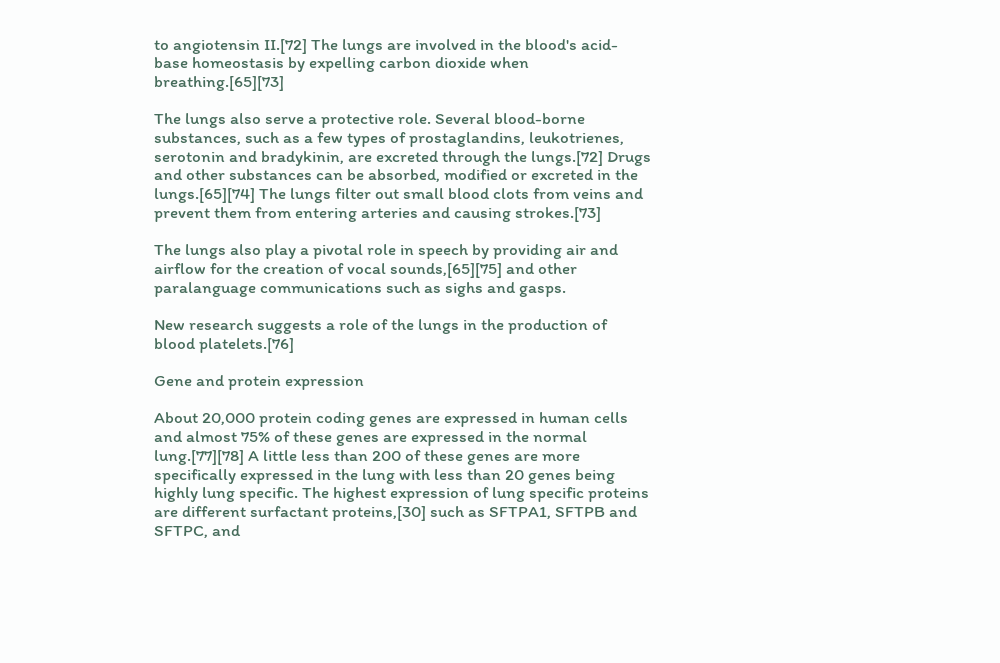to angiotensin II.[72] The lungs are involved in the blood's acid-base homeostasis by expelling carbon dioxide when breathing.[65][73]

The lungs also serve a protective role. Several blood-borne substances, such as a few types of prostaglandins, leukotrienes, serotonin and bradykinin, are excreted through the lungs.[72] Drugs and other substances can be absorbed, modified or excreted in the lungs.[65][74] The lungs filter out small blood clots from veins and prevent them from entering arteries and causing strokes.[73]

The lungs also play a pivotal role in speech by providing air and airflow for the creation of vocal sounds,[65][75] and other paralanguage communications such as sighs and gasps.

New research suggests a role of the lungs in the production of blood platelets.[76]

Gene and protein expression

About 20,000 protein coding genes are expressed in human cells and almost 75% of these genes are expressed in the normal lung.[77][78] A little less than 200 of these genes are more specifically expressed in the lung with less than 20 genes being highly lung specific. The highest expression of lung specific proteins are different surfactant proteins,[30] such as SFTPA1, SFTPB and SFTPC, and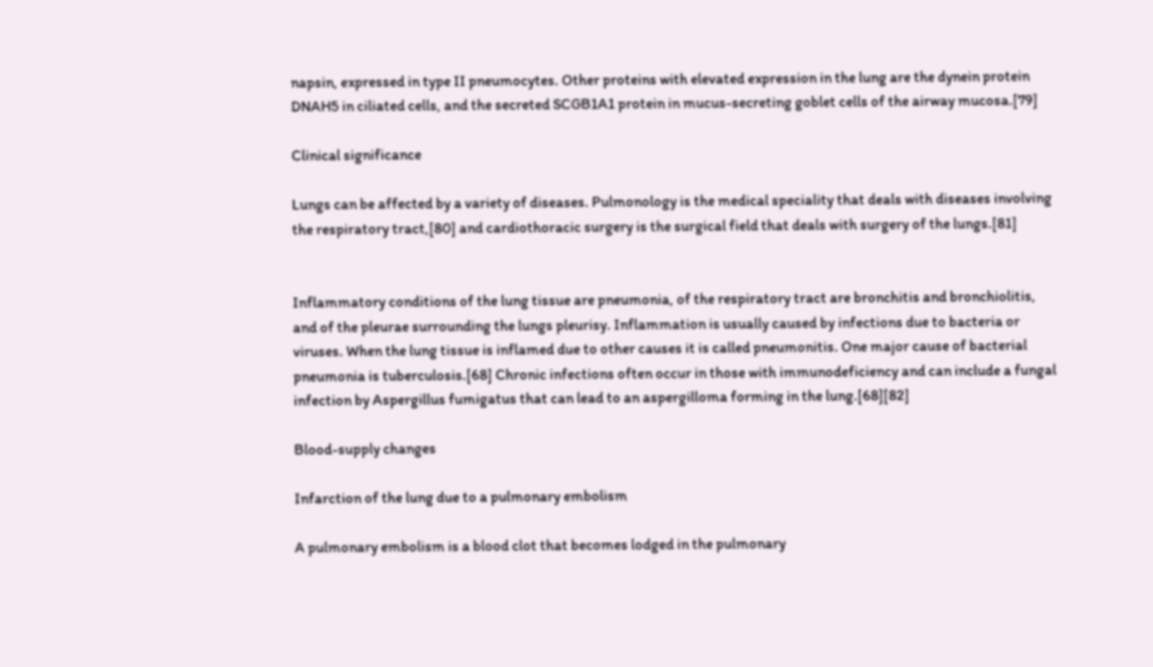napsin, expressed in type II pneumocytes. Other proteins with elevated expression in the lung are the dynein protein DNAH5 in ciliated cells, and the secreted SCGB1A1 protein in mucus-secreting goblet cells of the airway mucosa.[79]

Clinical significance

Lungs can be affected by a variety of diseases. Pulmonology is the medical speciality that deals with diseases involving the respiratory tract,[80] and cardiothoracic surgery is the surgical field that deals with surgery of the lungs.[81]


Inflammatory conditions of the lung tissue are pneumonia, of the respiratory tract are bronchitis and bronchiolitis, and of the pleurae surrounding the lungs pleurisy. Inflammation is usually caused by infections due to bacteria or viruses. When the lung tissue is inflamed due to other causes it is called pneumonitis. One major cause of bacterial pneumonia is tuberculosis.[68] Chronic infections often occur in those with immunodeficiency and can include a fungal infection by Aspergillus fumigatus that can lead to an aspergilloma forming in the lung.[68][82]

Blood-supply changes

Infarction of the lung due to a pulmonary embolism

A pulmonary embolism is a blood clot that becomes lodged in the pulmonary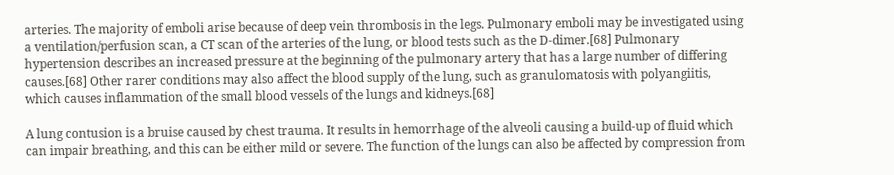arteries. The majority of emboli arise because of deep vein thrombosis in the legs. Pulmonary emboli may be investigated using a ventilation/perfusion scan, a CT scan of the arteries of the lung, or blood tests such as the D-dimer.[68] Pulmonary hypertension describes an increased pressure at the beginning of the pulmonary artery that has a large number of differing causes.[68] Other rarer conditions may also affect the blood supply of the lung, such as granulomatosis with polyangiitis, which causes inflammation of the small blood vessels of the lungs and kidneys.[68]

A lung contusion is a bruise caused by chest trauma. It results in hemorrhage of the alveoli causing a build-up of fluid which can impair breathing, and this can be either mild or severe. The function of the lungs can also be affected by compression from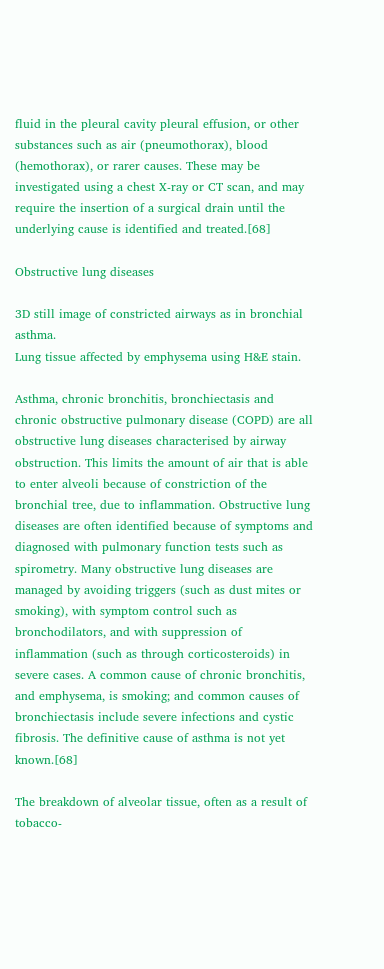fluid in the pleural cavity pleural effusion, or other substances such as air (pneumothorax), blood (hemothorax), or rarer causes. These may be investigated using a chest X-ray or CT scan, and may require the insertion of a surgical drain until the underlying cause is identified and treated.[68]

Obstructive lung diseases

3D still image of constricted airways as in bronchial asthma.
Lung tissue affected by emphysema using H&E stain.

Asthma, chronic bronchitis, bronchiectasis and chronic obstructive pulmonary disease (COPD) are all obstructive lung diseases characterised by airway obstruction. This limits the amount of air that is able to enter alveoli because of constriction of the bronchial tree, due to inflammation. Obstructive lung diseases are often identified because of symptoms and diagnosed with pulmonary function tests such as spirometry. Many obstructive lung diseases are managed by avoiding triggers (such as dust mites or smoking), with symptom control such as bronchodilators, and with suppression of inflammation (such as through corticosteroids) in severe cases. A common cause of chronic bronchitis, and emphysema, is smoking; and common causes of bronchiectasis include severe infections and cystic fibrosis. The definitive cause of asthma is not yet known.[68]

The breakdown of alveolar tissue, often as a result of tobacco-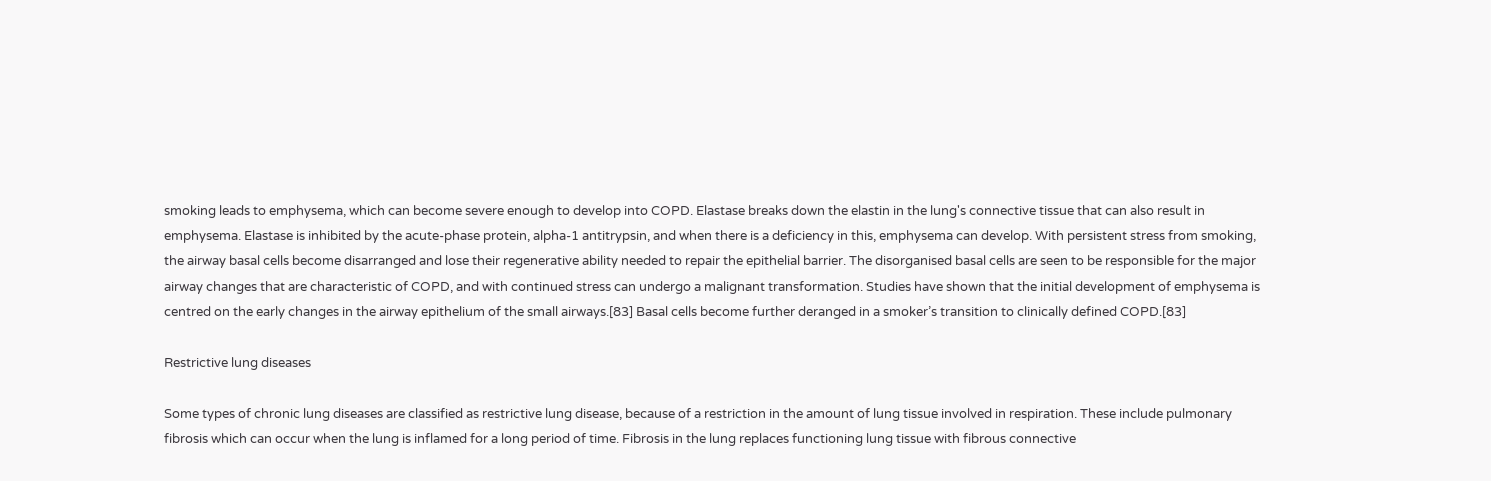smoking leads to emphysema, which can become severe enough to develop into COPD. Elastase breaks down the elastin in the lung's connective tissue that can also result in emphysema. Elastase is inhibited by the acute-phase protein, alpha-1 antitrypsin, and when there is a deficiency in this, emphysema can develop. With persistent stress from smoking, the airway basal cells become disarranged and lose their regenerative ability needed to repair the epithelial barrier. The disorganised basal cells are seen to be responsible for the major airway changes that are characteristic of COPD, and with continued stress can undergo a malignant transformation. Studies have shown that the initial development of emphysema is centred on the early changes in the airway epithelium of the small airways.[83] Basal cells become further deranged in a smoker’s transition to clinically defined COPD.[83]

Restrictive lung diseases

Some types of chronic lung diseases are classified as restrictive lung disease, because of a restriction in the amount of lung tissue involved in respiration. These include pulmonary fibrosis which can occur when the lung is inflamed for a long period of time. Fibrosis in the lung replaces functioning lung tissue with fibrous connective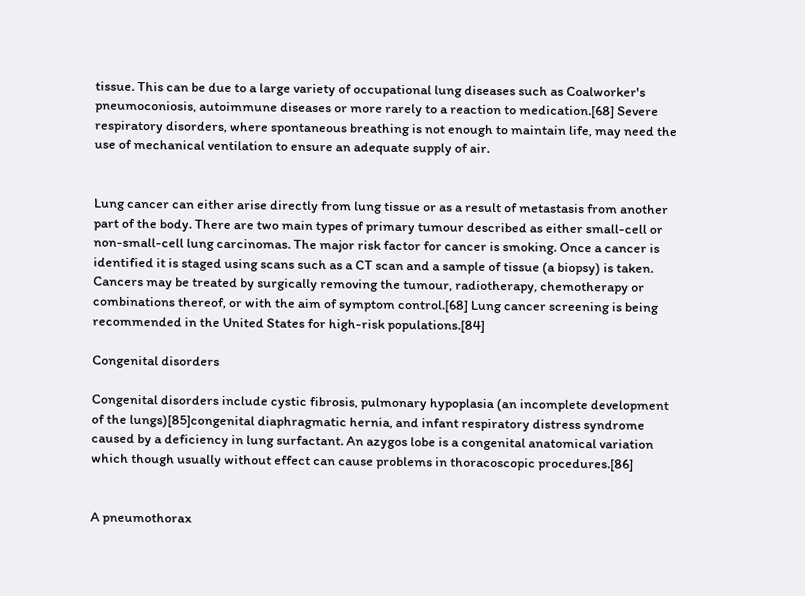tissue. This can be due to a large variety of occupational lung diseases such as Coalworker's pneumoconiosis, autoimmune diseases or more rarely to a reaction to medication.[68] Severe respiratory disorders, where spontaneous breathing is not enough to maintain life, may need the use of mechanical ventilation to ensure an adequate supply of air.


Lung cancer can either arise directly from lung tissue or as a result of metastasis from another part of the body. There are two main types of primary tumour described as either small-cell or non-small-cell lung carcinomas. The major risk factor for cancer is smoking. Once a cancer is identified it is staged using scans such as a CT scan and a sample of tissue (a biopsy) is taken. Cancers may be treated by surgically removing the tumour, radiotherapy, chemotherapy or combinations thereof, or with the aim of symptom control.[68] Lung cancer screening is being recommended in the United States for high-risk populations.[84]

Congenital disorders

Congenital disorders include cystic fibrosis, pulmonary hypoplasia (an incomplete development of the lungs)[85]congenital diaphragmatic hernia, and infant respiratory distress syndrome caused by a deficiency in lung surfactant. An azygos lobe is a congenital anatomical variation which though usually without effect can cause problems in thoracoscopic procedures.[86]


A pneumothorax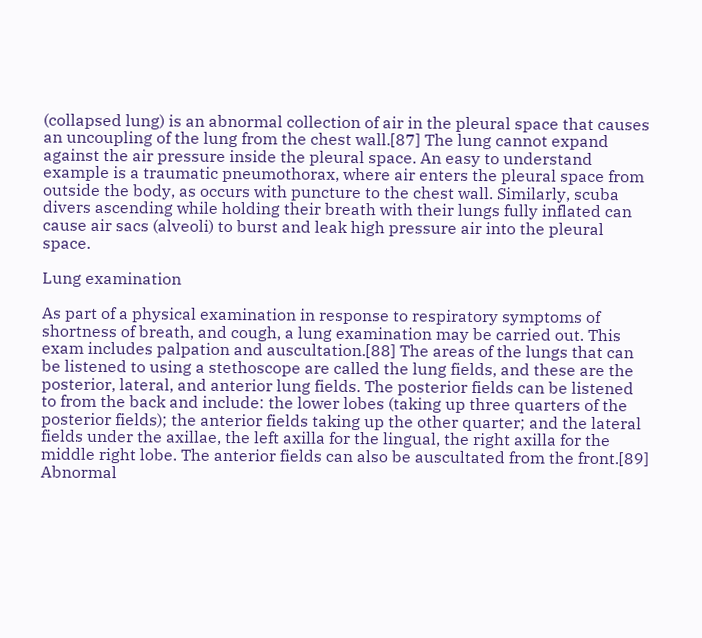(collapsed lung) is an abnormal collection of air in the pleural space that causes an uncoupling of the lung from the chest wall.[87] The lung cannot expand against the air pressure inside the pleural space. An easy to understand example is a traumatic pneumothorax, where air enters the pleural space from outside the body, as occurs with puncture to the chest wall. Similarly, scuba divers ascending while holding their breath with their lungs fully inflated can cause air sacs (alveoli) to burst and leak high pressure air into the pleural space.

Lung examination

As part of a physical examination in response to respiratory symptoms of shortness of breath, and cough, a lung examination may be carried out. This exam includes palpation and auscultation.[88] The areas of the lungs that can be listened to using a stethoscope are called the lung fields, and these are the posterior, lateral, and anterior lung fields. The posterior fields can be listened to from the back and include: the lower lobes (taking up three quarters of the posterior fields); the anterior fields taking up the other quarter; and the lateral fields under the axillae, the left axilla for the lingual, the right axilla for the middle right lobe. The anterior fields can also be auscultated from the front.[89] Abnormal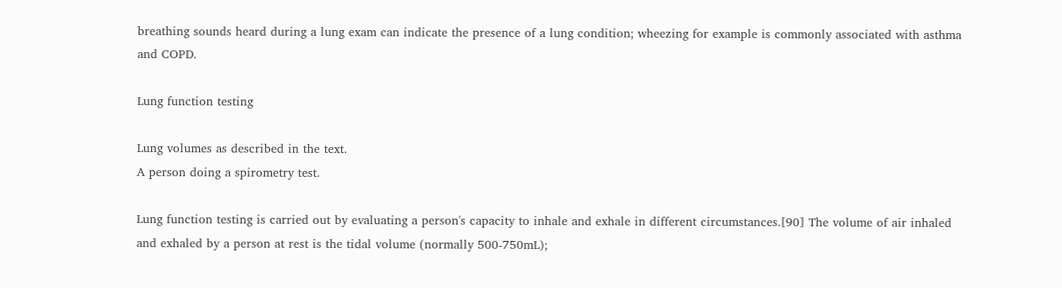breathing sounds heard during a lung exam can indicate the presence of a lung condition; wheezing for example is commonly associated with asthma and COPD.

Lung function testing

Lung volumes as described in the text.
A person doing a spirometry test.

Lung function testing is carried out by evaluating a person's capacity to inhale and exhale in different circumstances.[90] The volume of air inhaled and exhaled by a person at rest is the tidal volume (normally 500-750mL);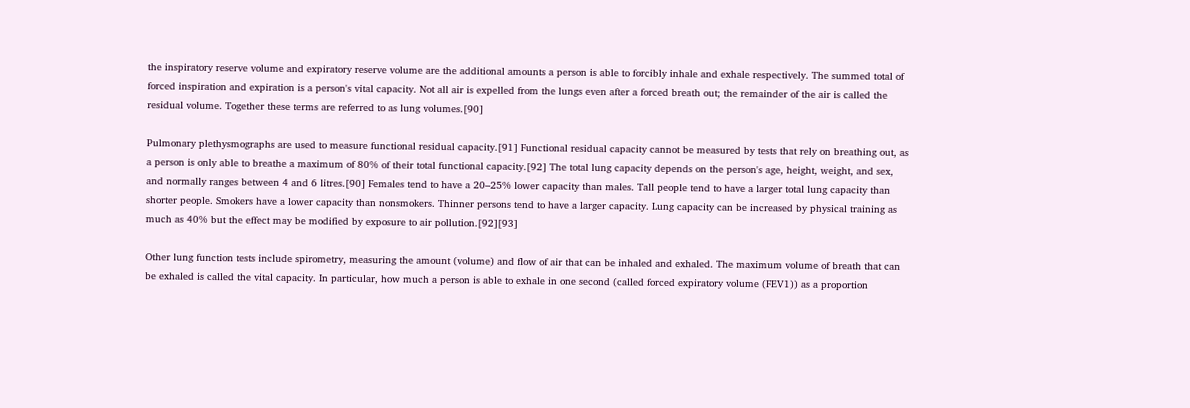the inspiratory reserve volume and expiratory reserve volume are the additional amounts a person is able to forcibly inhale and exhale respectively. The summed total of forced inspiration and expiration is a person's vital capacity. Not all air is expelled from the lungs even after a forced breath out; the remainder of the air is called the residual volume. Together these terms are referred to as lung volumes.[90]

Pulmonary plethysmographs are used to measure functional residual capacity.[91] Functional residual capacity cannot be measured by tests that rely on breathing out, as a person is only able to breathe a maximum of 80% of their total functional capacity.[92] The total lung capacity depends on the person's age, height, weight, and sex, and normally ranges between 4 and 6 litres.[90] Females tend to have a 20–25% lower capacity than males. Tall people tend to have a larger total lung capacity than shorter people. Smokers have a lower capacity than nonsmokers. Thinner persons tend to have a larger capacity. Lung capacity can be increased by physical training as much as 40% but the effect may be modified by exposure to air pollution.[92][93]

Other lung function tests include spirometry, measuring the amount (volume) and flow of air that can be inhaled and exhaled. The maximum volume of breath that can be exhaled is called the vital capacity. In particular, how much a person is able to exhale in one second (called forced expiratory volume (FEV1)) as a proportion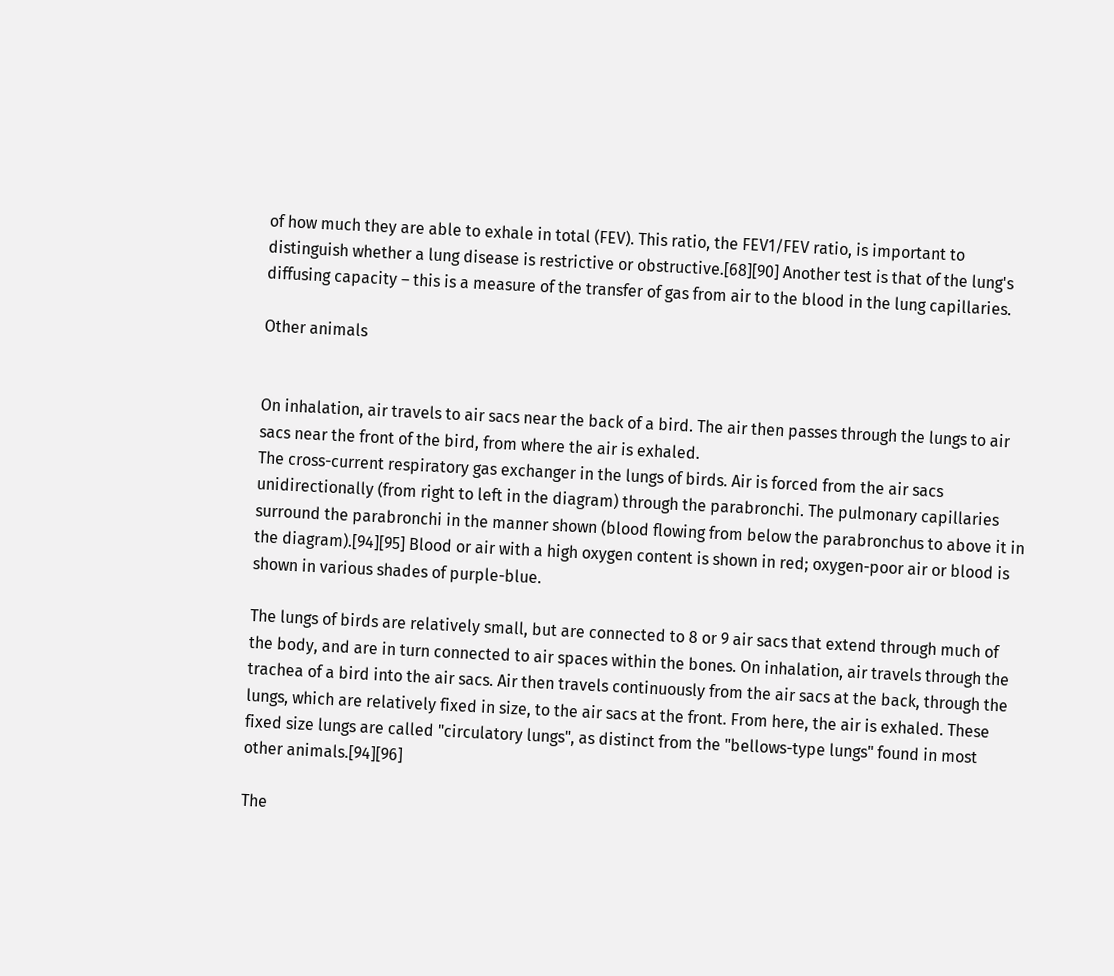of how much they are able to exhale in total (FEV). This ratio, the FEV1/FEV ratio, is important to distinguish whether a lung disease is restrictive or obstructive.[68][90] Another test is that of the lung's diffusing capacity – this is a measure of the transfer of gas from air to the blood in the lung capillaries.

Other animals


On inhalation, air travels to air sacs near the back of a bird. The air then passes through the lungs to air sacs near the front of the bird, from where the air is exhaled.
The cross-current respiratory gas exchanger in the lungs of birds. Air is forced from the air sacs unidirectionally (from right to left in the diagram) through the parabronchi. The pulmonary capillaries surround the parabronchi in the manner shown (blood flowing from below the parabronchus to above it in the diagram).[94][95] Blood or air with a high oxygen content is shown in red; oxygen-poor air or blood is shown in various shades of purple-blue.

The lungs of birds are relatively small, but are connected to 8 or 9 air sacs that extend through much of the body, and are in turn connected to air spaces within the bones. On inhalation, air travels through the trachea of a bird into the air sacs. Air then travels continuously from the air sacs at the back, through the lungs, which are relatively fixed in size, to the air sacs at the front. From here, the air is exhaled. These fixed size lungs are called "circulatory lungs", as distinct from the "bellows-type lungs" found in most other animals.[94][96]

The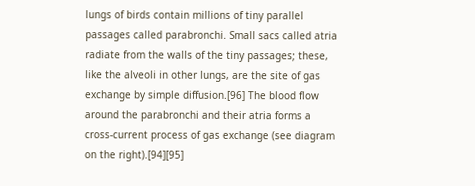lungs of birds contain millions of tiny parallel passages called parabronchi. Small sacs called atria radiate from the walls of the tiny passages; these, like the alveoli in other lungs, are the site of gas exchange by simple diffusion.[96] The blood flow around the parabronchi and their atria forms a cross-current process of gas exchange (see diagram on the right).[94][95]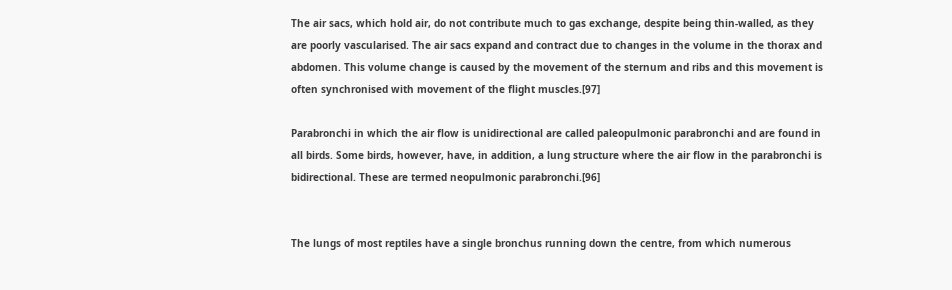The air sacs, which hold air, do not contribute much to gas exchange, despite being thin-walled, as they are poorly vascularised. The air sacs expand and contract due to changes in the volume in the thorax and abdomen. This volume change is caused by the movement of the sternum and ribs and this movement is often synchronised with movement of the flight muscles.[97]

Parabronchi in which the air flow is unidirectional are called paleopulmonic parabronchi and are found in all birds. Some birds, however, have, in addition, a lung structure where the air flow in the parabronchi is bidirectional. These are termed neopulmonic parabronchi.[96]


The lungs of most reptiles have a single bronchus running down the centre, from which numerous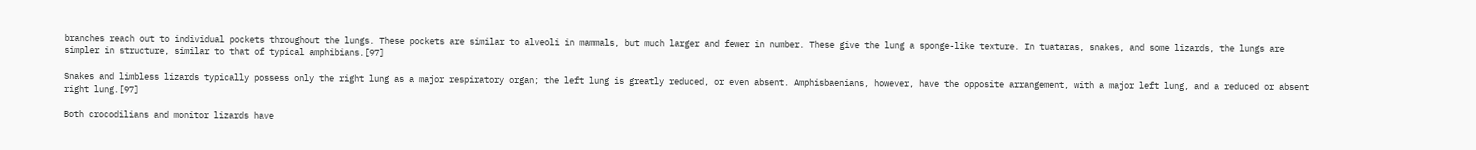branches reach out to individual pockets throughout the lungs. These pockets are similar to alveoli in mammals, but much larger and fewer in number. These give the lung a sponge-like texture. In tuataras, snakes, and some lizards, the lungs are simpler in structure, similar to that of typical amphibians.[97]

Snakes and limbless lizards typically possess only the right lung as a major respiratory organ; the left lung is greatly reduced, or even absent. Amphisbaenians, however, have the opposite arrangement, with a major left lung, and a reduced or absent right lung.[97]

Both crocodilians and monitor lizards have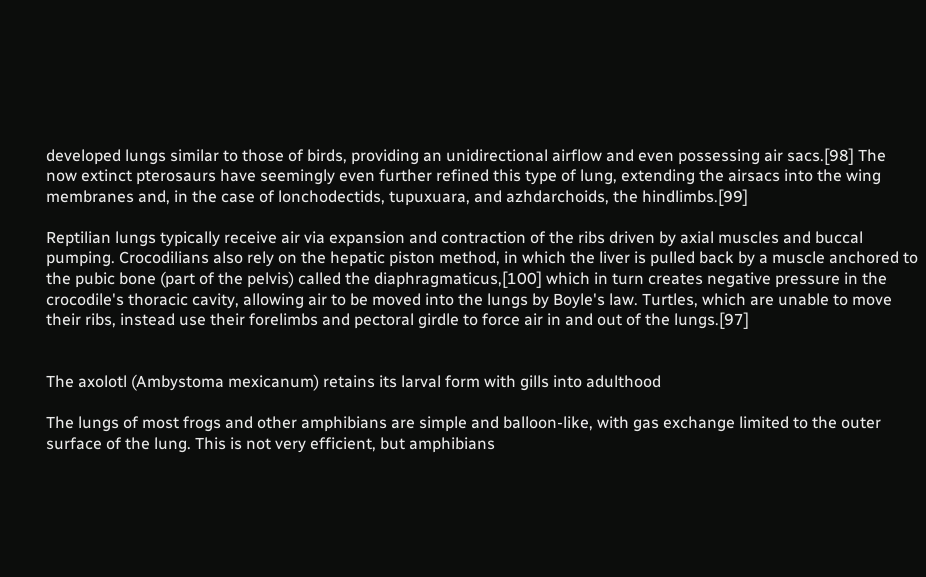developed lungs similar to those of birds, providing an unidirectional airflow and even possessing air sacs.[98] The now extinct pterosaurs have seemingly even further refined this type of lung, extending the airsacs into the wing membranes and, in the case of lonchodectids, tupuxuara, and azhdarchoids, the hindlimbs.[99]

Reptilian lungs typically receive air via expansion and contraction of the ribs driven by axial muscles and buccal pumping. Crocodilians also rely on the hepatic piston method, in which the liver is pulled back by a muscle anchored to the pubic bone (part of the pelvis) called the diaphragmaticus,[100] which in turn creates negative pressure in the crocodile's thoracic cavity, allowing air to be moved into the lungs by Boyle's law. Turtles, which are unable to move their ribs, instead use their forelimbs and pectoral girdle to force air in and out of the lungs.[97]


The axolotl (Ambystoma mexicanum) retains its larval form with gills into adulthood

The lungs of most frogs and other amphibians are simple and balloon-like, with gas exchange limited to the outer surface of the lung. This is not very efficient, but amphibians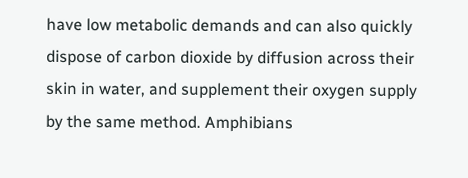have low metabolic demands and can also quickly dispose of carbon dioxide by diffusion across their skin in water, and supplement their oxygen supply by the same method. Amphibians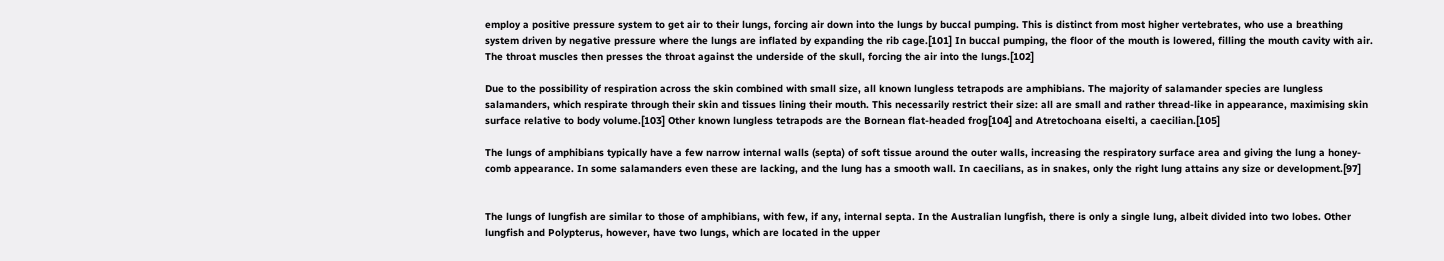employ a positive pressure system to get air to their lungs, forcing air down into the lungs by buccal pumping. This is distinct from most higher vertebrates, who use a breathing system driven by negative pressure where the lungs are inflated by expanding the rib cage.[101] In buccal pumping, the floor of the mouth is lowered, filling the mouth cavity with air. The throat muscles then presses the throat against the underside of the skull, forcing the air into the lungs.[102]

Due to the possibility of respiration across the skin combined with small size, all known lungless tetrapods are amphibians. The majority of salamander species are lungless salamanders, which respirate through their skin and tissues lining their mouth. This necessarily restrict their size: all are small and rather thread-like in appearance, maximising skin surface relative to body volume.[103] Other known lungless tetrapods are the Bornean flat-headed frog[104] and Atretochoana eiselti, a caecilian.[105]

The lungs of amphibians typically have a few narrow internal walls (septa) of soft tissue around the outer walls, increasing the respiratory surface area and giving the lung a honey-comb appearance. In some salamanders even these are lacking, and the lung has a smooth wall. In caecilians, as in snakes, only the right lung attains any size or development.[97]


The lungs of lungfish are similar to those of amphibians, with few, if any, internal septa. In the Australian lungfish, there is only a single lung, albeit divided into two lobes. Other lungfish and Polypterus, however, have two lungs, which are located in the upper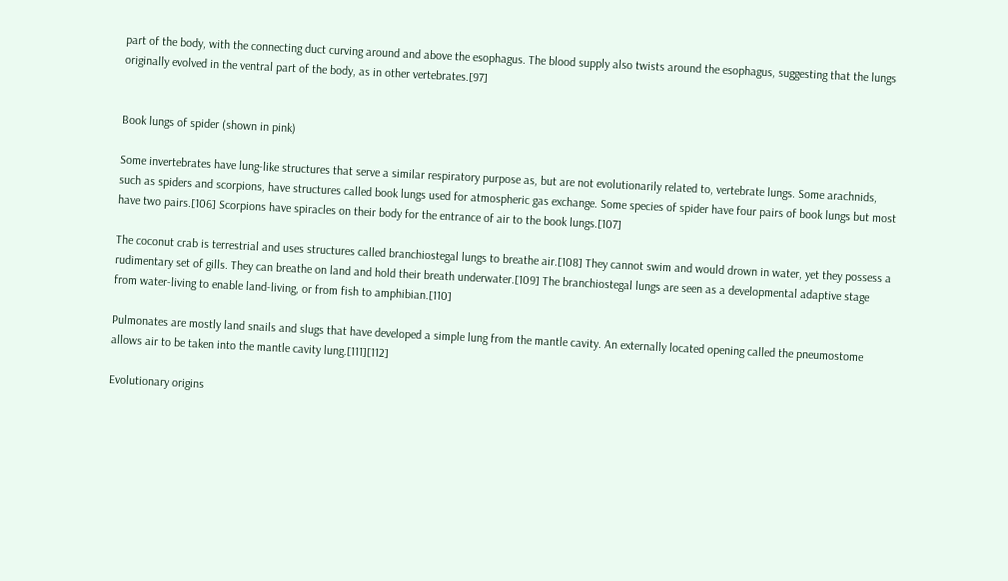part of the body, with the connecting duct curving around and above the esophagus. The blood supply also twists around the esophagus, suggesting that the lungs originally evolved in the ventral part of the body, as in other vertebrates.[97]


Book lungs of spider (shown in pink)

Some invertebrates have lung-like structures that serve a similar respiratory purpose as, but are not evolutionarily related to, vertebrate lungs. Some arachnids, such as spiders and scorpions, have structures called book lungs used for atmospheric gas exchange. Some species of spider have four pairs of book lungs but most have two pairs.[106] Scorpions have spiracles on their body for the entrance of air to the book lungs.[107]

The coconut crab is terrestrial and uses structures called branchiostegal lungs to breathe air.[108] They cannot swim and would drown in water, yet they possess a rudimentary set of gills. They can breathe on land and hold their breath underwater.[109] The branchiostegal lungs are seen as a developmental adaptive stage from water-living to enable land-living, or from fish to amphibian.[110]

Pulmonates are mostly land snails and slugs that have developed a simple lung from the mantle cavity. An externally located opening called the pneumostome allows air to be taken into the mantle cavity lung.[111][112]

Evolutionary origins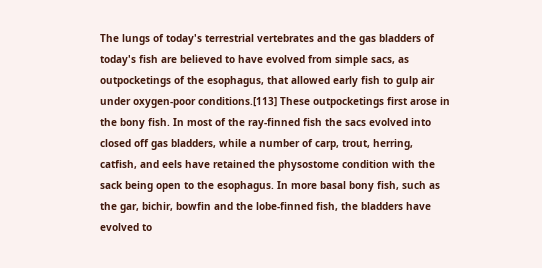The lungs of today's terrestrial vertebrates and the gas bladders of today's fish are believed to have evolved from simple sacs, as outpocketings of the esophagus, that allowed early fish to gulp air under oxygen-poor conditions.[113] These outpocketings first arose in the bony fish. In most of the ray-finned fish the sacs evolved into closed off gas bladders, while a number of carp, trout, herring, catfish, and eels have retained the physostome condition with the sack being open to the esophagus. In more basal bony fish, such as the gar, bichir, bowfin and the lobe-finned fish, the bladders have evolved to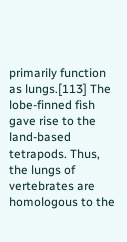primarily function as lungs.[113] The lobe-finned fish gave rise to the land-based tetrapods. Thus, the lungs of vertebrates are homologous to the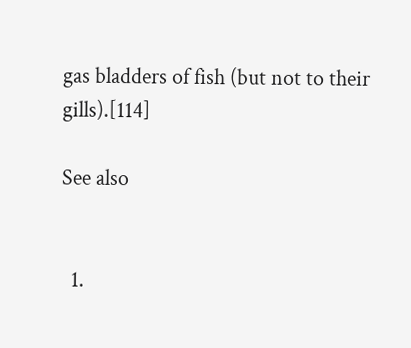gas bladders of fish (but not to their gills).[114]

See also


  1.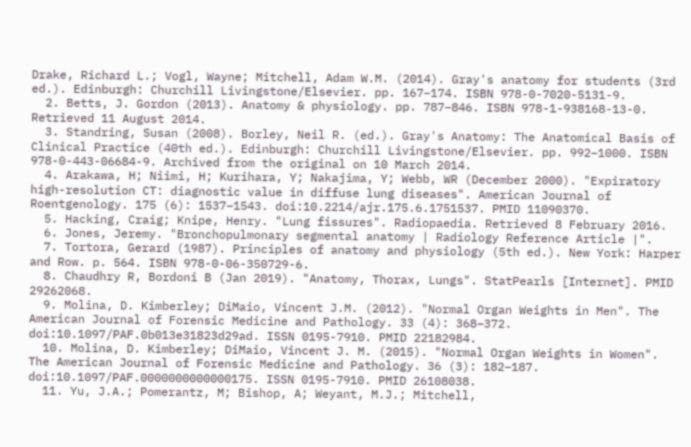Drake, Richard L.; Vogl, Wayne; Mitchell, Adam W.M. (2014). Gray's anatomy for students (3rd ed.). Edinburgh: Churchill Livingstone/Elsevier. pp. 167–174. ISBN 978-0-7020-5131-9.
  2. Betts, J. Gordon (2013). Anatomy & physiology. pp. 787–846. ISBN 978-1-938168-13-0. Retrieved 11 August 2014.
  3. Standring, Susan (2008). Borley, Neil R. (ed.). Gray's Anatomy: The Anatomical Basis of Clinical Practice (40th ed.). Edinburgh: Churchill Livingstone/Elsevier. pp. 992–1000. ISBN 978-0-443-06684-9. Archived from the original on 10 March 2014.
  4. Arakawa, H; Niimi, H; Kurihara, Y; Nakajima, Y; Webb, WR (December 2000). "Expiratory high-resolution CT: diagnostic value in diffuse lung diseases". American Journal of Roentgenology. 175 (6): 1537–1543. doi:10.2214/ajr.175.6.1751537. PMID 11090370.
  5. Hacking, Craig; Knipe, Henry. "Lung fissures". Radiopaedia. Retrieved 8 February 2016.
  6. Jones, Jeremy. "Bronchopulmonary segmental anatomy | Radiology Reference Article |".
  7. Tortora, Gerard (1987). Principles of anatomy and physiology (5th ed.). New York: Harper and Row. p. 564. ISBN 978-0-06-350729-6.
  8. Chaudhry R, Bordoni B (Jan 2019). "Anatomy, Thorax, Lungs". StatPearls [Internet]. PMID 29262068.
  9. Molina, D. Kimberley; DiMaio, Vincent J.M. (2012). "Normal Organ Weights in Men". The American Journal of Forensic Medicine and Pathology. 33 (4): 368–372. doi:10.1097/PAF.0b013e31823d29ad. ISSN 0195-7910. PMID 22182984.
  10. Molina, D. Kimberley; DiMaio, Vincent J. M. (2015). "Normal Organ Weights in Women". The American Journal of Forensic Medicine and Pathology. 36 (3): 182–187. doi:10.1097/PAF.0000000000000175. ISSN 0195-7910. PMID 26108038.
  11. Yu, J.A.; Pomerantz, M; Bishop, A; Weyant, M.J.; Mitchell,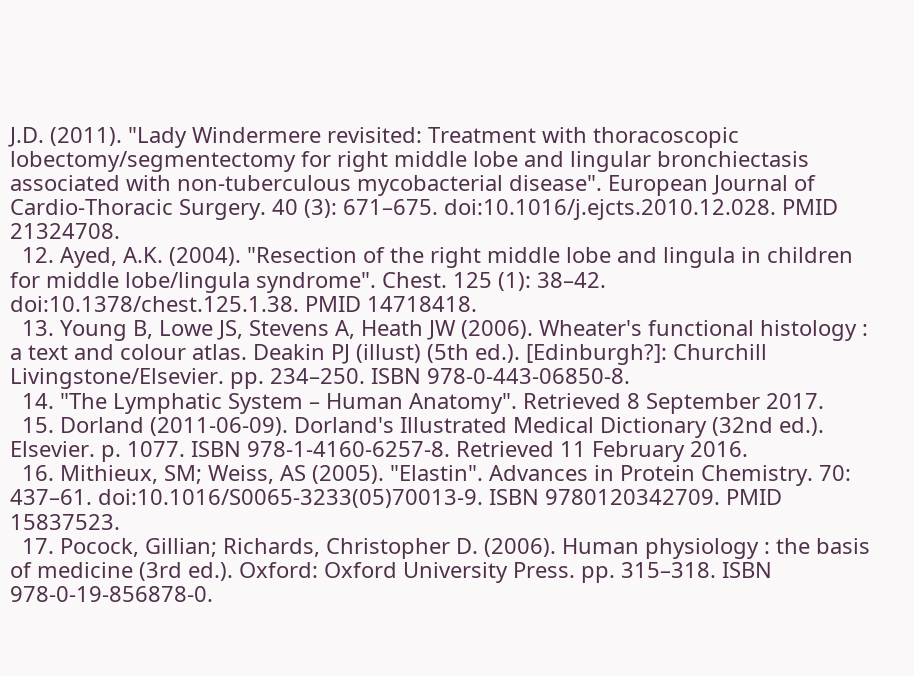J.D. (2011). "Lady Windermere revisited: Treatment with thoracoscopic lobectomy/segmentectomy for right middle lobe and lingular bronchiectasis associated with non-tuberculous mycobacterial disease". European Journal of Cardio-Thoracic Surgery. 40 (3): 671–675. doi:10.1016/j.ejcts.2010.12.028. PMID 21324708.
  12. Ayed, A.K. (2004). "Resection of the right middle lobe and lingula in children for middle lobe/lingula syndrome". Chest. 125 (1): 38–42. doi:10.1378/chest.125.1.38. PMID 14718418.
  13. Young B, Lowe JS, Stevens A, Heath JW (2006). Wheater's functional histology : a text and colour atlas. Deakin PJ (illust) (5th ed.). [Edinburgh?]: Churchill Livingstone/Elsevier. pp. 234–250. ISBN 978-0-443-06850-8.
  14. "The Lymphatic System – Human Anatomy". Retrieved 8 September 2017.
  15. Dorland (2011-06-09). Dorland's Illustrated Medical Dictionary (32nd ed.). Elsevier. p. 1077. ISBN 978-1-4160-6257-8. Retrieved 11 February 2016.
  16. Mithieux, SM; Weiss, AS (2005). "Elastin". Advances in Protein Chemistry. 70: 437–61. doi:10.1016/S0065-3233(05)70013-9. ISBN 9780120342709. PMID 15837523.
  17. Pocock, Gillian; Richards, Christopher D. (2006). Human physiology : the basis of medicine (3rd ed.). Oxford: Oxford University Press. pp. 315–318. ISBN 978-0-19-856878-0.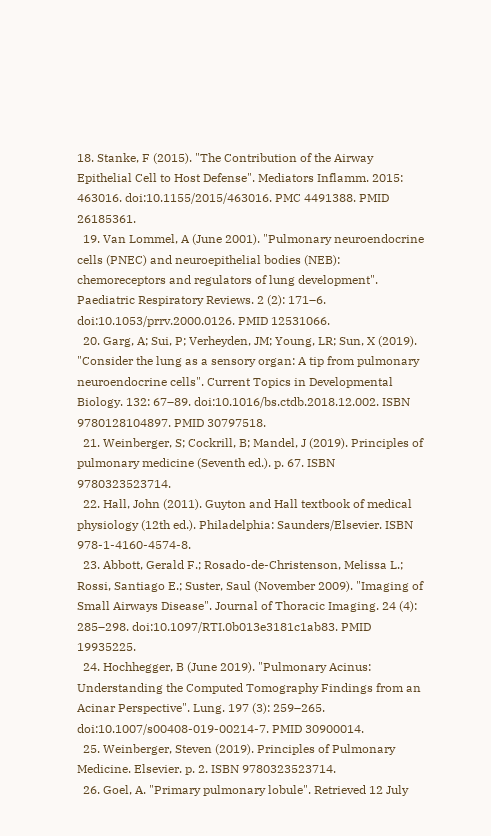18. Stanke, F (2015). "The Contribution of the Airway Epithelial Cell to Host Defense". Mediators Inflamm. 2015: 463016. doi:10.1155/2015/463016. PMC 4491388. PMID 26185361.
  19. Van Lommel, A (June 2001). "Pulmonary neuroendocrine cells (PNEC) and neuroepithelial bodies (NEB): chemoreceptors and regulators of lung development". Paediatric Respiratory Reviews. 2 (2): 171–6. doi:10.1053/prrv.2000.0126. PMID 12531066.
  20. Garg, A; Sui, P; Verheyden, JM; Young, LR; Sun, X (2019). "Consider the lung as a sensory organ: A tip from pulmonary neuroendocrine cells". Current Topics in Developmental Biology. 132: 67–89. doi:10.1016/bs.ctdb.2018.12.002. ISBN 9780128104897. PMID 30797518.
  21. Weinberger, S; Cockrill, B; Mandel, J (2019). Principles of pulmonary medicine (Seventh ed.). p. 67. ISBN 9780323523714.
  22. Hall, John (2011). Guyton and Hall textbook of medical physiology (12th ed.). Philadelphia: Saunders/Elsevier. ISBN 978-1-4160-4574-8.
  23. Abbott, Gerald F.; Rosado-de-Christenson, Melissa L.; Rossi, Santiago E.; Suster, Saul (November 2009). "Imaging of Small Airways Disease". Journal of Thoracic Imaging. 24 (4): 285–298. doi:10.1097/RTI.0b013e3181c1ab83. PMID 19935225.
  24. Hochhegger, B (June 2019). "Pulmonary Acinus: Understanding the Computed Tomography Findings from an Acinar Perspective". Lung. 197 (3): 259–265. doi:10.1007/s00408-019-00214-7. PMID 30900014.
  25. Weinberger, Steven (2019). Principles of Pulmonary Medicine. Elsevier. p. 2. ISBN 9780323523714.
  26. Goel, A. "Primary pulmonary lobule". Retrieved 12 July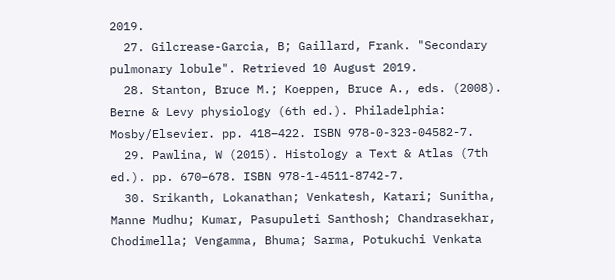2019.
  27. Gilcrease-Garcia, B; Gaillard, Frank. "Secondary pulmonary lobule". Retrieved 10 August 2019.
  28. Stanton, Bruce M.; Koeppen, Bruce A., eds. (2008). Berne & Levy physiology (6th ed.). Philadelphia: Mosby/Elsevier. pp. 418–422. ISBN 978-0-323-04582-7.
  29. Pawlina, W (2015). Histology a Text & Atlas (7th ed.). pp. 670–678. ISBN 978-1-4511-8742-7.
  30. Srikanth, Lokanathan; Venkatesh, Katari; Sunitha, Manne Mudhu; Kumar, Pasupuleti Santhosh; Chandrasekhar, Chodimella; Vengamma, Bhuma; Sarma, Potukuchi Venkata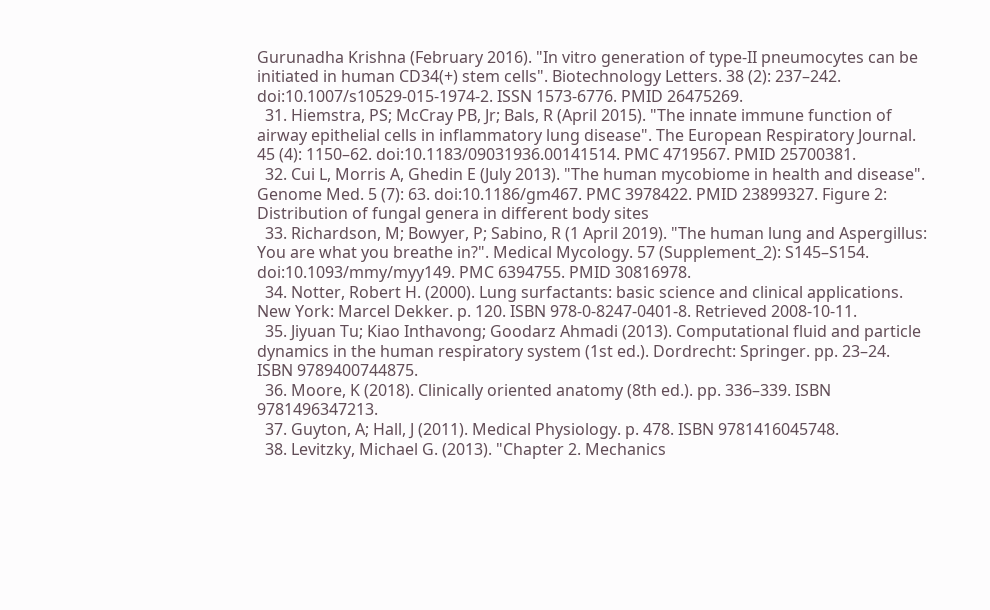Gurunadha Krishna (February 2016). "In vitro generation of type-II pneumocytes can be initiated in human CD34(+) stem cells". Biotechnology Letters. 38 (2): 237–242. doi:10.1007/s10529-015-1974-2. ISSN 1573-6776. PMID 26475269.
  31. Hiemstra, PS; McCray PB, Jr; Bals, R (April 2015). "The innate immune function of airway epithelial cells in inflammatory lung disease". The European Respiratory Journal. 45 (4): 1150–62. doi:10.1183/09031936.00141514. PMC 4719567. PMID 25700381.
  32. Cui L, Morris A, Ghedin E (July 2013). "The human mycobiome in health and disease". Genome Med. 5 (7): 63. doi:10.1186/gm467. PMC 3978422. PMID 23899327. Figure 2: Distribution of fungal genera in different body sites
  33. Richardson, M; Bowyer, P; Sabino, R (1 April 2019). "The human lung and Aspergillus: You are what you breathe in?". Medical Mycology. 57 (Supplement_2): S145–S154. doi:10.1093/mmy/myy149. PMC 6394755. PMID 30816978.
  34. Notter, Robert H. (2000). Lung surfactants: basic science and clinical applications. New York: Marcel Dekker. p. 120. ISBN 978-0-8247-0401-8. Retrieved 2008-10-11.
  35. Jiyuan Tu; Kiao Inthavong; Goodarz Ahmadi (2013). Computational fluid and particle dynamics in the human respiratory system (1st ed.). Dordrecht: Springer. pp. 23–24. ISBN 9789400744875.
  36. Moore, K (2018). Clinically oriented anatomy (8th ed.). pp. 336–339. ISBN 9781496347213.
  37. Guyton, A; Hall, J (2011). Medical Physiology. p. 478. ISBN 9781416045748.
  38. Levitzky, Michael G. (2013). "Chapter 2. Mechanics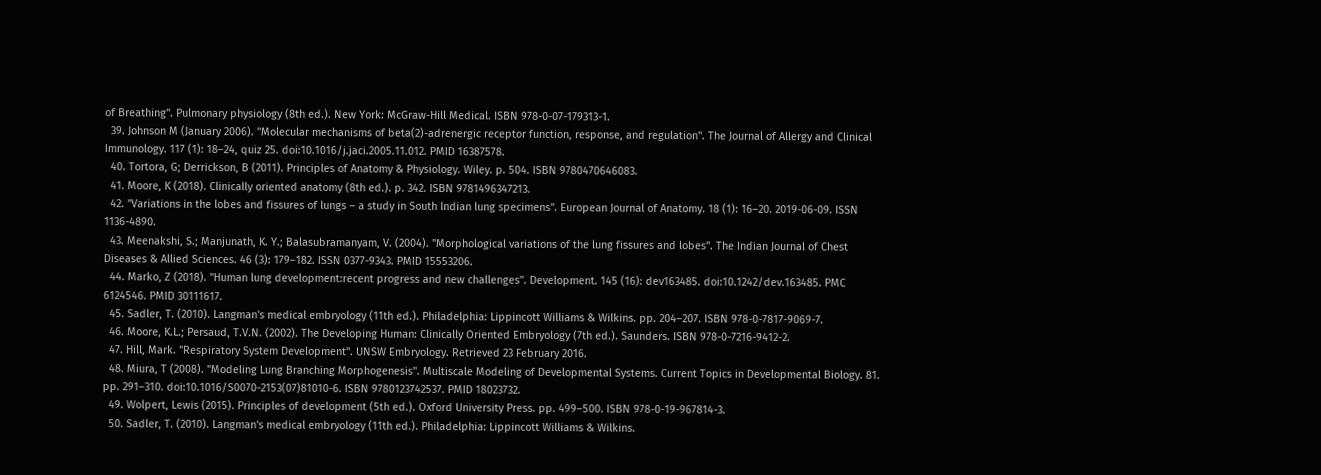of Breathing". Pulmonary physiology (8th ed.). New York: McGraw-Hill Medical. ISBN 978-0-07-179313-1.
  39. Johnson M (January 2006). "Molecular mechanisms of beta(2)-adrenergic receptor function, response, and regulation". The Journal of Allergy and Clinical Immunology. 117 (1): 18–24, quiz 25. doi:10.1016/j.jaci.2005.11.012. PMID 16387578.
  40. Tortora, G; Derrickson, B (2011). Principles of Anatomy & Physiology. Wiley. p. 504. ISBN 9780470646083.
  41. Moore, K (2018). Clinically oriented anatomy (8th ed.). p. 342. ISBN 9781496347213.
  42. "Variations in the lobes and fissures of lungs – a study in South Indian lung specimens". European Journal of Anatomy. 18 (1): 16–20. 2019-06-09. ISSN 1136-4890.
  43. Meenakshi, S.; Manjunath, K. Y.; Balasubramanyam, V. (2004). "Morphological variations of the lung fissures and lobes". The Indian Journal of Chest Diseases & Allied Sciences. 46 (3): 179–182. ISSN 0377-9343. PMID 15553206.
  44. Marko, Z (2018). "Human lung development:recent progress and new challenges". Development. 145 (16): dev163485. doi:10.1242/dev.163485. PMC 6124546. PMID 30111617.
  45. Sadler, T. (2010). Langman's medical embryology (11th ed.). Philadelphia: Lippincott Williams & Wilkins. pp. 204–207. ISBN 978-0-7817-9069-7.
  46. Moore, K.L.; Persaud, T.V.N. (2002). The Developing Human: Clinically Oriented Embryology (7th ed.). Saunders. ISBN 978-0-7216-9412-2.
  47. Hill, Mark. "Respiratory System Development". UNSW Embryology. Retrieved 23 February 2016.
  48. Miura, T (2008). "Modeling Lung Branching Morphogenesis". Multiscale Modeling of Developmental Systems. Current Topics in Developmental Biology. 81. pp. 291–310. doi:10.1016/S0070-2153(07)81010-6. ISBN 9780123742537. PMID 18023732.
  49. Wolpert, Lewis (2015). Principles of development (5th ed.). Oxford University Press. pp. 499–500. ISBN 978-0-19-967814-3.
  50. Sadler, T. (2010). Langman's medical embryology (11th ed.). Philadelphia: Lippincott Williams & Wilkins.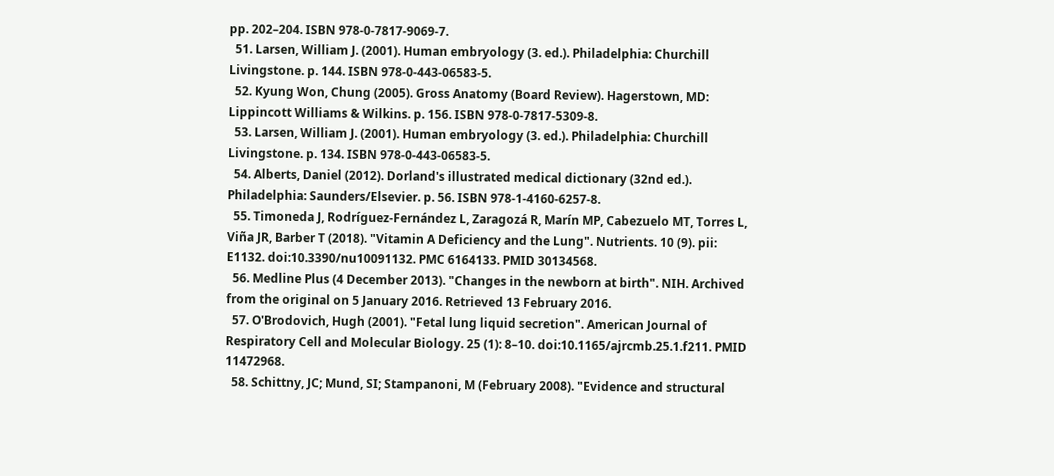pp. 202–204. ISBN 978-0-7817-9069-7.
  51. Larsen, William J. (2001). Human embryology (3. ed.). Philadelphia: Churchill Livingstone. p. 144. ISBN 978-0-443-06583-5.
  52. Kyung Won, Chung (2005). Gross Anatomy (Board Review). Hagerstown, MD: Lippincott Williams & Wilkins. p. 156. ISBN 978-0-7817-5309-8.
  53. Larsen, William J. (2001). Human embryology (3. ed.). Philadelphia: Churchill Livingstone. p. 134. ISBN 978-0-443-06583-5.
  54. Alberts, Daniel (2012). Dorland's illustrated medical dictionary (32nd ed.). Philadelphia: Saunders/Elsevier. p. 56. ISBN 978-1-4160-6257-8.
  55. Timoneda J, Rodríguez-Fernández L, Zaragozá R, Marín MP, Cabezuelo MT, Torres L, Viña JR, Barber T (2018). "Vitamin A Deficiency and the Lung". Nutrients. 10 (9). pii: E1132. doi:10.3390/nu10091132. PMC 6164133. PMID 30134568.
  56. Medline Plus (4 December 2013). "Changes in the newborn at birth". NIH. Archived from the original on 5 January 2016. Retrieved 13 February 2016.
  57. O'Brodovich, Hugh (2001). "Fetal lung liquid secretion". American Journal of Respiratory Cell and Molecular Biology. 25 (1): 8–10. doi:10.1165/ajrcmb.25.1.f211. PMID 11472968.
  58. Schittny, JC; Mund, SI; Stampanoni, M (February 2008). "Evidence and structural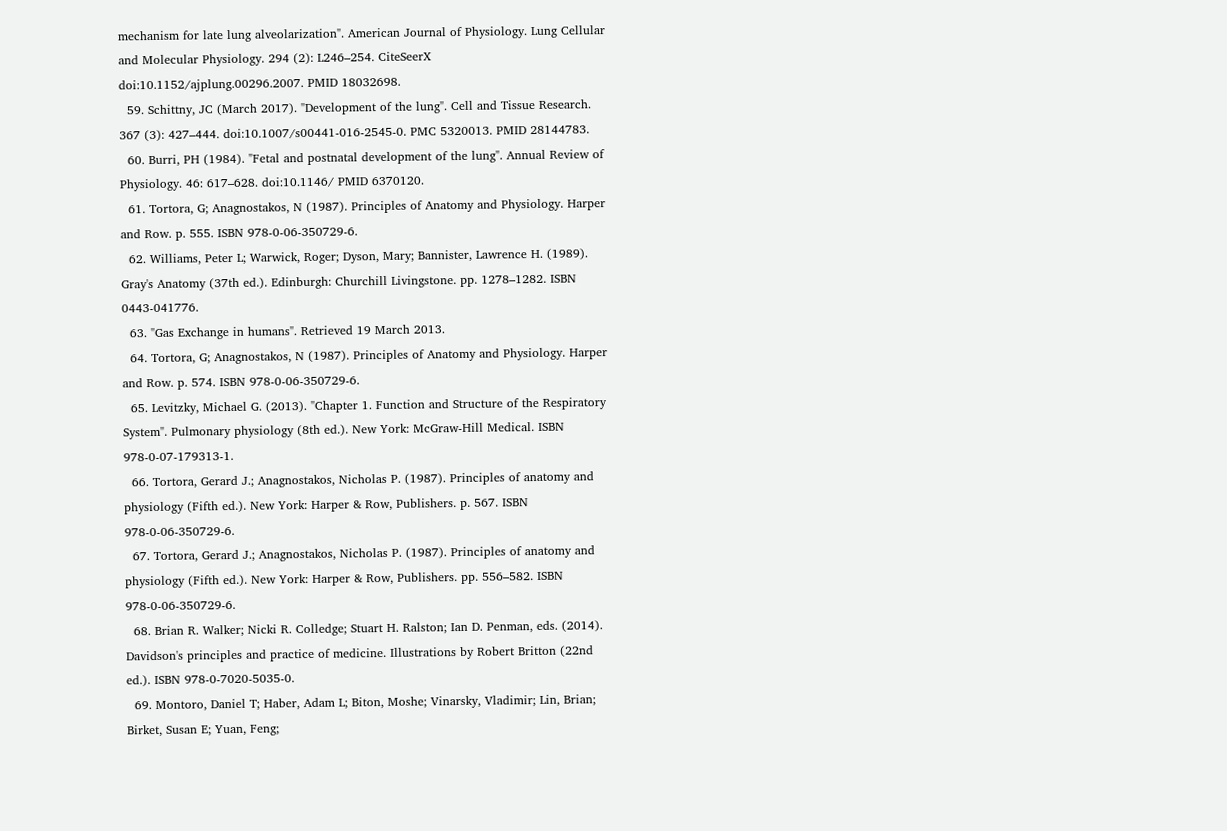mechanism for late lung alveolarization". American Journal of Physiology. Lung Cellular and Molecular Physiology. 294 (2): L246–254. CiteSeerX doi:10.1152/ajplung.00296.2007. PMID 18032698.
  59. Schittny, JC (March 2017). "Development of the lung". Cell and Tissue Research. 367 (3): 427–444. doi:10.1007/s00441-016-2545-0. PMC 5320013. PMID 28144783.
  60. Burri, PH (1984). "Fetal and postnatal development of the lung". Annual Review of Physiology. 46: 617–628. doi:10.1146/ PMID 6370120.
  61. Tortora, G; Anagnostakos, N (1987). Principles of Anatomy and Physiology. Harper and Row. p. 555. ISBN 978-0-06-350729-6.
  62. Williams, Peter L; Warwick, Roger; Dyson, Mary; Bannister, Lawrence H. (1989). Gray's Anatomy (37th ed.). Edinburgh: Churchill Livingstone. pp. 1278–1282. ISBN 0443-041776.
  63. "Gas Exchange in humans". Retrieved 19 March 2013.
  64. Tortora, G; Anagnostakos, N (1987). Principles of Anatomy and Physiology. Harper and Row. p. 574. ISBN 978-0-06-350729-6.
  65. Levitzky, Michael G. (2013). "Chapter 1. Function and Structure of the Respiratory System". Pulmonary physiology (8th ed.). New York: McGraw-Hill Medical. ISBN 978-0-07-179313-1.
  66. Tortora, Gerard J.; Anagnostakos, Nicholas P. (1987). Principles of anatomy and physiology (Fifth ed.). New York: Harper & Row, Publishers. p. 567. ISBN 978-0-06-350729-6.
  67. Tortora, Gerard J.; Anagnostakos, Nicholas P. (1987). Principles of anatomy and physiology (Fifth ed.). New York: Harper & Row, Publishers. pp. 556–582. ISBN 978-0-06-350729-6.
  68. Brian R. Walker; Nicki R. Colledge; Stuart H. Ralston; Ian D. Penman, eds. (2014). Davidson's principles and practice of medicine. Illustrations by Robert Britton (22nd ed.). ISBN 978-0-7020-5035-0.
  69. Montoro, Daniel T; Haber, Adam L; Biton, Moshe; Vinarsky, Vladimir; Lin, Brian; Birket, Susan E; Yuan, Feng;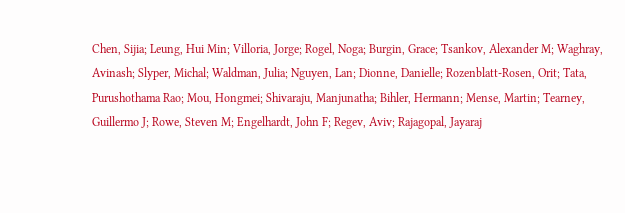Chen, Sijia; Leung, Hui Min; Villoria, Jorge; Rogel, Noga; Burgin, Grace; Tsankov, Alexander M; Waghray, Avinash; Slyper, Michal; Waldman, Julia; Nguyen, Lan; Dionne, Danielle; Rozenblatt-Rosen, Orit; Tata, Purushothama Rao; Mou, Hongmei; Shivaraju, Manjunatha; Bihler, Hermann; Mense, Martin; Tearney, Guillermo J; Rowe, Steven M; Engelhardt, John F; Regev, Aviv; Rajagopal, Jayaraj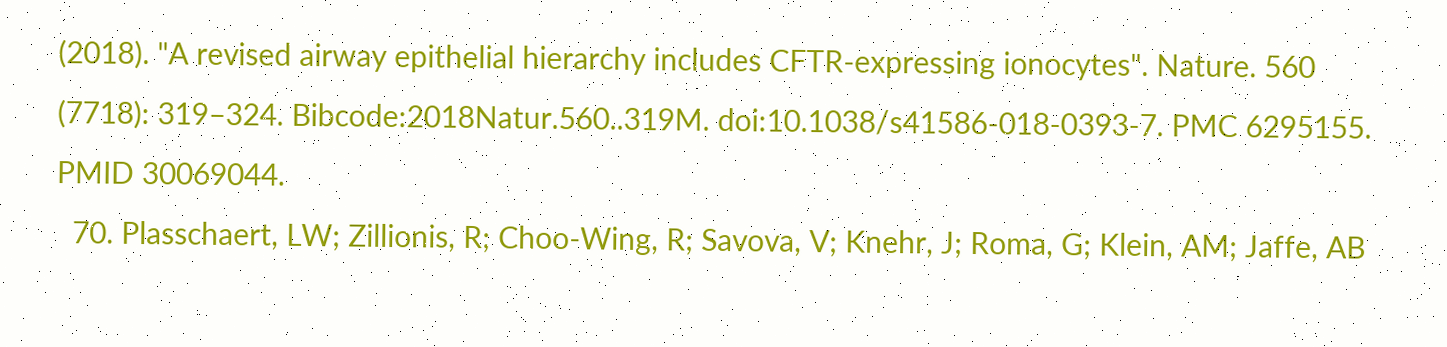(2018). "A revised airway epithelial hierarchy includes CFTR-expressing ionocytes". Nature. 560 (7718): 319–324. Bibcode:2018Natur.560..319M. doi:10.1038/s41586-018-0393-7. PMC 6295155. PMID 30069044.
  70. Plasschaert, LW; Zillionis, R; Choo-Wing, R; Savova, V; Knehr, J; Roma, G; Klein, AM; Jaffe, AB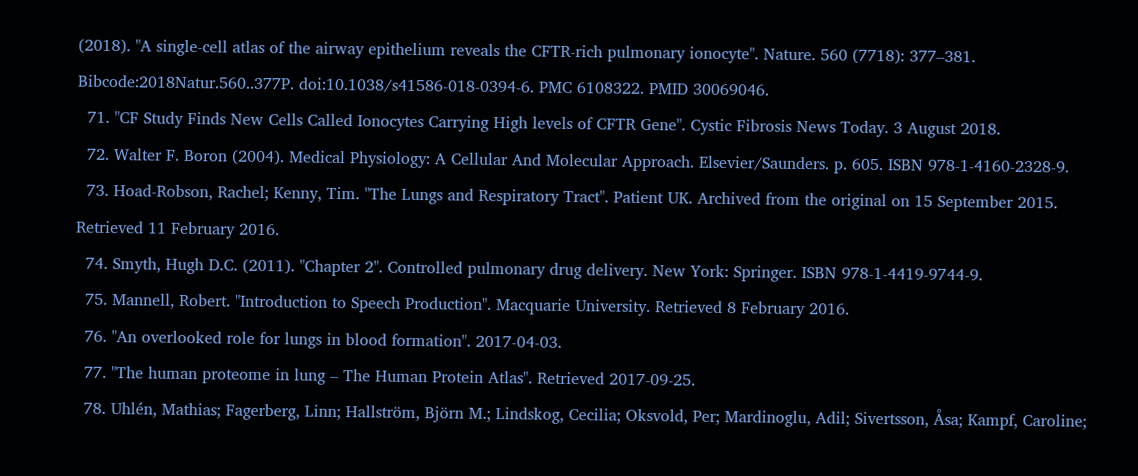(2018). "A single-cell atlas of the airway epithelium reveals the CFTR-rich pulmonary ionocyte". Nature. 560 (7718): 377–381. Bibcode:2018Natur.560..377P. doi:10.1038/s41586-018-0394-6. PMC 6108322. PMID 30069046.
  71. "CF Study Finds New Cells Called Ionocytes Carrying High levels of CFTR Gene". Cystic Fibrosis News Today. 3 August 2018.
  72. Walter F. Boron (2004). Medical Physiology: A Cellular And Molecular Approach. Elsevier/Saunders. p. 605. ISBN 978-1-4160-2328-9.
  73. Hoad-Robson, Rachel; Kenny, Tim. "The Lungs and Respiratory Tract". Patient UK. Archived from the original on 15 September 2015. Retrieved 11 February 2016.
  74. Smyth, Hugh D.C. (2011). "Chapter 2". Controlled pulmonary drug delivery. New York: Springer. ISBN 978-1-4419-9744-9.
  75. Mannell, Robert. "Introduction to Speech Production". Macquarie University. Retrieved 8 February 2016.
  76. "An overlooked role for lungs in blood formation". 2017-04-03.
  77. "The human proteome in lung – The Human Protein Atlas". Retrieved 2017-09-25.
  78. Uhlén, Mathias; Fagerberg, Linn; Hallström, Björn M.; Lindskog, Cecilia; Oksvold, Per; Mardinoglu, Adil; Sivertsson, Åsa; Kampf, Caroline;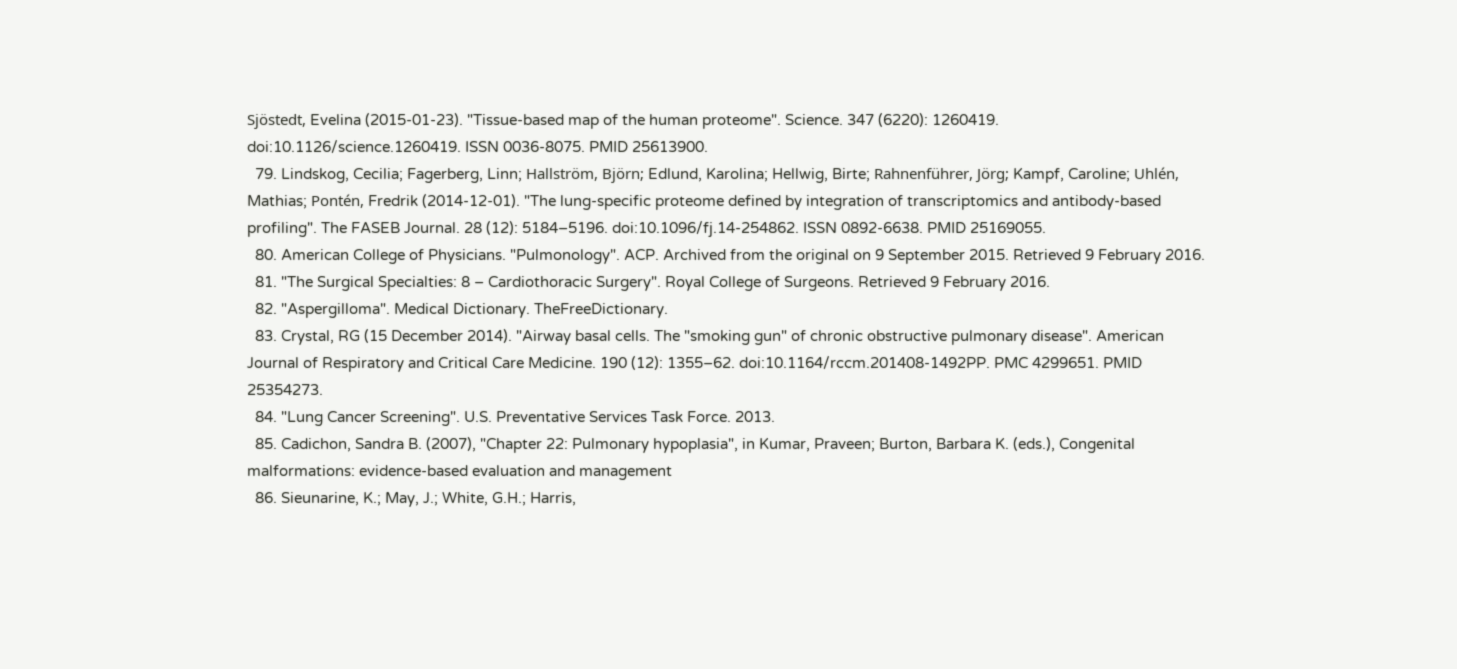Sjöstedt, Evelina (2015-01-23). "Tissue-based map of the human proteome". Science. 347 (6220): 1260419. doi:10.1126/science.1260419. ISSN 0036-8075. PMID 25613900.
  79. Lindskog, Cecilia; Fagerberg, Linn; Hallström, Björn; Edlund, Karolina; Hellwig, Birte; Rahnenführer, Jörg; Kampf, Caroline; Uhlén, Mathias; Pontén, Fredrik (2014-12-01). "The lung-specific proteome defined by integration of transcriptomics and antibody-based profiling". The FASEB Journal. 28 (12): 5184–5196. doi:10.1096/fj.14-254862. ISSN 0892-6638. PMID 25169055.
  80. American College of Physicians. "Pulmonology". ACP. Archived from the original on 9 September 2015. Retrieved 9 February 2016.
  81. "The Surgical Specialties: 8 – Cardiothoracic Surgery". Royal College of Surgeons. Retrieved 9 February 2016.
  82. "Aspergilloma". Medical Dictionary. TheFreeDictionary.
  83. Crystal, RG (15 December 2014). "Airway basal cells. The "smoking gun" of chronic obstructive pulmonary disease". American Journal of Respiratory and Critical Care Medicine. 190 (12): 1355–62. doi:10.1164/rccm.201408-1492PP. PMC 4299651. PMID 25354273.
  84. "Lung Cancer Screening". U.S. Preventative Services Task Force. 2013.
  85. Cadichon, Sandra B. (2007), "Chapter 22: Pulmonary hypoplasia", in Kumar, Praveen; Burton, Barbara K. (eds.), Congenital malformations: evidence-based evaluation and management
  86. Sieunarine, K.; May, J.; White, G.H.; Harris,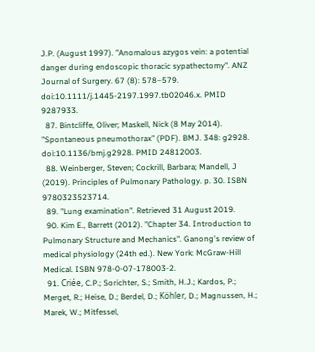J.P. (August 1997). "Anomalous azygos vein: a potential danger during endoscopic thoracic sypathectomy". ANZ Journal of Surgery. 67 (8): 578–579. doi:10.1111/j.1445-2197.1997.tb02046.x. PMID 9287933.
  87. Bintcliffe, Oliver; Maskell, Nick (8 May 2014). "Spontaneous pneumothorax" (PDF). BMJ. 348: g2928. doi:10.1136/bmj.g2928. PMID 24812003.
  88. Weinberger, Steven; Cockrill, Barbara; Mandell, J (2019). Principles of Pulmonary Pathology. p. 30. ISBN 9780323523714.
  89. "Lung examination". Retrieved 31 August 2019.
  90. Kim E., Barrett (2012). "Chapter 34. Introduction to Pulmonary Structure and Mechanics". Ganong's review of medical physiology (24th ed.). New York: McGraw-Hill Medical. ISBN 978-0-07-178003-2.
  91. Criée, C.P.; Sorichter, S.; Smith, H.J.; Kardos, P.; Merget, R.; Heise, D.; Berdel, D.; Köhler, D.; Magnussen, H.; Marek, W.; Mitfessel,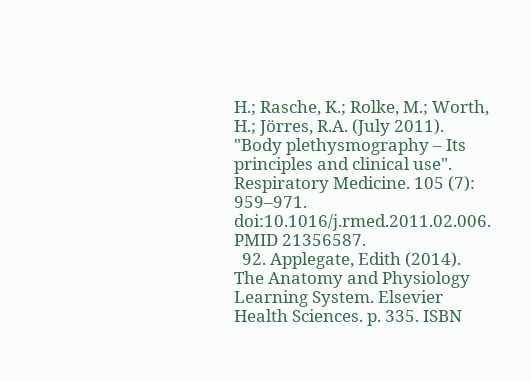H.; Rasche, K.; Rolke, M.; Worth, H.; Jörres, R.A. (July 2011). "Body plethysmography – Its principles and clinical use". Respiratory Medicine. 105 (7): 959–971. doi:10.1016/j.rmed.2011.02.006. PMID 21356587.
  92. Applegate, Edith (2014). The Anatomy and Physiology Learning System. Elsevier Health Sciences. p. 335. ISBN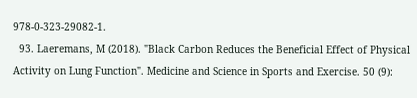978-0-323-29082-1.
  93. Laeremans, M (2018). "Black Carbon Reduces the Beneficial Effect of Physical Activity on Lung Function". Medicine and Science in Sports and Exercise. 50 (9):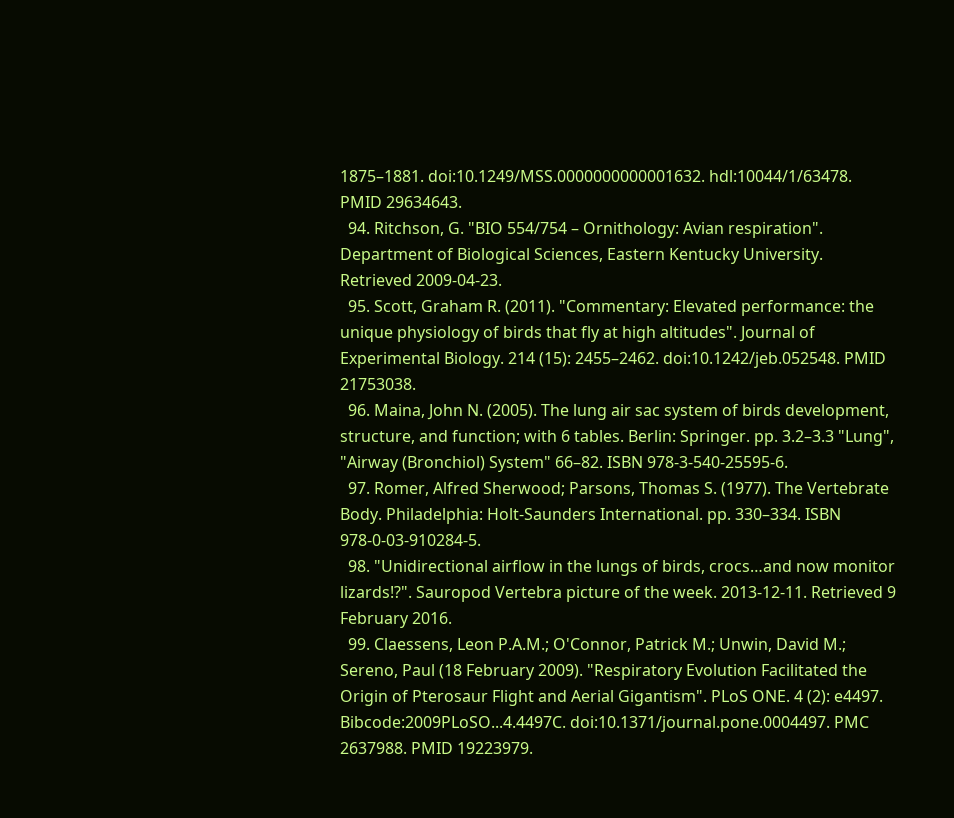1875–1881. doi:10.1249/MSS.0000000000001632. hdl:10044/1/63478. PMID 29634643.
  94. Ritchson, G. "BIO 554/754 – Ornithology: Avian respiration". Department of Biological Sciences, Eastern Kentucky University. Retrieved 2009-04-23.
  95. Scott, Graham R. (2011). "Commentary: Elevated performance: the unique physiology of birds that fly at high altitudes". Journal of Experimental Biology. 214 (15): 2455–2462. doi:10.1242/jeb.052548. PMID 21753038.
  96. Maina, John N. (2005). The lung air sac system of birds development, structure, and function; with 6 tables. Berlin: Springer. pp. 3.2–3.3 "Lung", "Airway (Bronchiol) System" 66–82. ISBN 978-3-540-25595-6.
  97. Romer, Alfred Sherwood; Parsons, Thomas S. (1977). The Vertebrate Body. Philadelphia: Holt-Saunders International. pp. 330–334. ISBN 978-0-03-910284-5.
  98. "Unidirectional airflow in the lungs of birds, crocs…and now monitor lizards!?". Sauropod Vertebra picture of the week. 2013-12-11. Retrieved 9 February 2016.
  99. Claessens, Leon P.A.M.; O'Connor, Patrick M.; Unwin, David M.; Sereno, Paul (18 February 2009). "Respiratory Evolution Facilitated the Origin of Pterosaur Flight and Aerial Gigantism". PLoS ONE. 4 (2): e4497. Bibcode:2009PLoSO...4.4497C. doi:10.1371/journal.pone.0004497. PMC 2637988. PMID 19223979.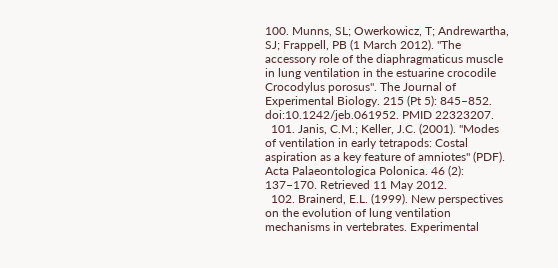100. Munns, SL; Owerkowicz, T; Andrewartha, SJ; Frappell, PB (1 March 2012). "The accessory role of the diaphragmaticus muscle in lung ventilation in the estuarine crocodile Crocodylus porosus". The Journal of Experimental Biology. 215 (Pt 5): 845–852. doi:10.1242/jeb.061952. PMID 22323207.
  101. Janis, C.M.; Keller, J.C. (2001). "Modes of ventilation in early tetrapods: Costal aspiration as a key feature of amniotes" (PDF). Acta Palaeontologica Polonica. 46 (2): 137–170. Retrieved 11 May 2012.
  102. Brainerd, E.L. (1999). New perspectives on the evolution of lung ventilation mechanisms in vertebrates. Experimental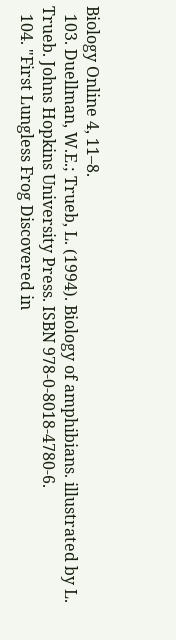Biology Online 4, 11–8.
  103. Duellman, W.E.; Trueb, L. (1994). Biology of amphibians. illustrated by L. Trueb. Johns Hopkins University Press. ISBN 978-0-8018-4780-6.
  104. "First Lungless Frog Discovered in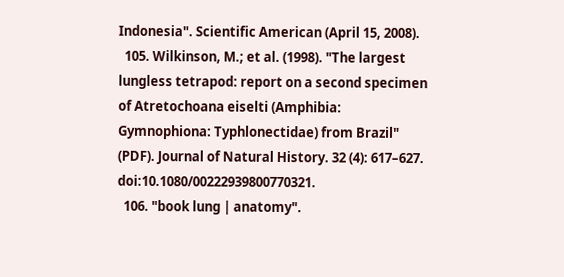Indonesia". Scientific American (April 15, 2008).
  105. Wilkinson, M.; et al. (1998). "The largest lungless tetrapod: report on a second specimen of Atretochoana eiselti (Amphibia: Gymnophiona: Typhlonectidae) from Brazil" (PDF). Journal of Natural History. 32 (4): 617–627. doi:10.1080/00222939800770321.
  106. "book lung | anatomy".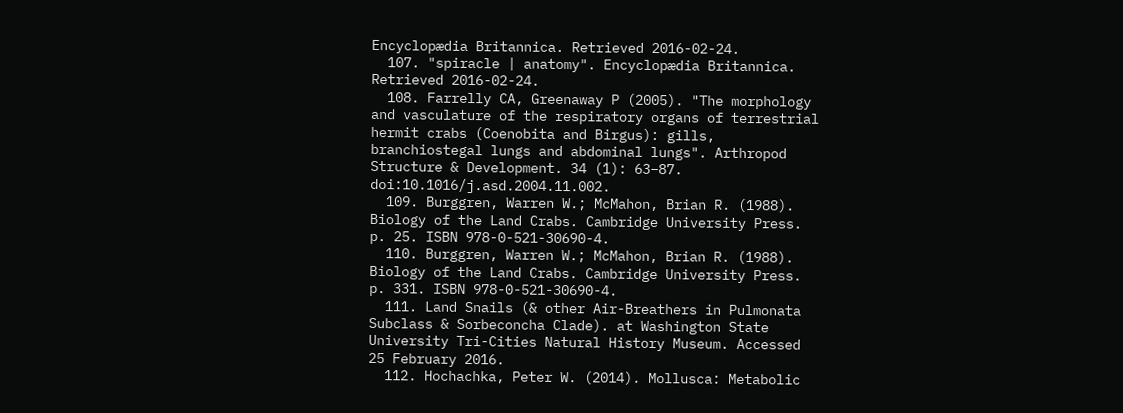Encyclopædia Britannica. Retrieved 2016-02-24.
  107. "spiracle | anatomy". Encyclopædia Britannica. Retrieved 2016-02-24.
  108. Farrelly CA, Greenaway P (2005). "The morphology and vasculature of the respiratory organs of terrestrial hermit crabs (Coenobita and Birgus): gills, branchiostegal lungs and abdominal lungs". Arthropod Structure & Development. 34 (1): 63–87. doi:10.1016/j.asd.2004.11.002.
  109. Burggren, Warren W.; McMahon, Brian R. (1988). Biology of the Land Crabs. Cambridge University Press. p. 25. ISBN 978-0-521-30690-4.
  110. Burggren, Warren W.; McMahon, Brian R. (1988). Biology of the Land Crabs. Cambridge University Press. p. 331. ISBN 978-0-521-30690-4.
  111. Land Snails (& other Air-Breathers in Pulmonata Subclass & Sorbeconcha Clade). at Washington State University Tri-Cities Natural History Museum. Accessed 25 February 2016.
  112. Hochachka, Peter W. (2014). Mollusca: Metabolic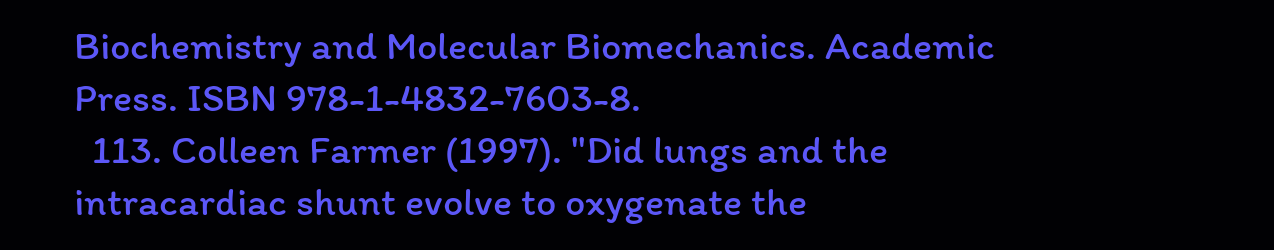Biochemistry and Molecular Biomechanics. Academic Press. ISBN 978-1-4832-7603-8.
  113. Colleen Farmer (1997). "Did lungs and the intracardiac shunt evolve to oxygenate the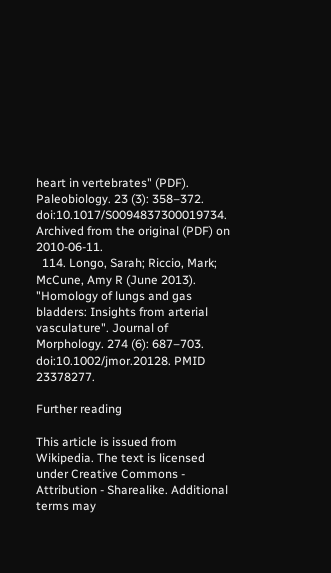heart in vertebrates" (PDF). Paleobiology. 23 (3): 358–372. doi:10.1017/S0094837300019734. Archived from the original (PDF) on 2010-06-11.
  114. Longo, Sarah; Riccio, Mark; McCune, Amy R (June 2013). "Homology of lungs and gas bladders: Insights from arterial vasculature". Journal of Morphology. 274 (6): 687–703. doi:10.1002/jmor.20128. PMID 23378277.

Further reading

This article is issued from Wikipedia. The text is licensed under Creative Commons - Attribution - Sharealike. Additional terms may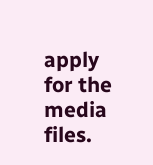apply for the media files.